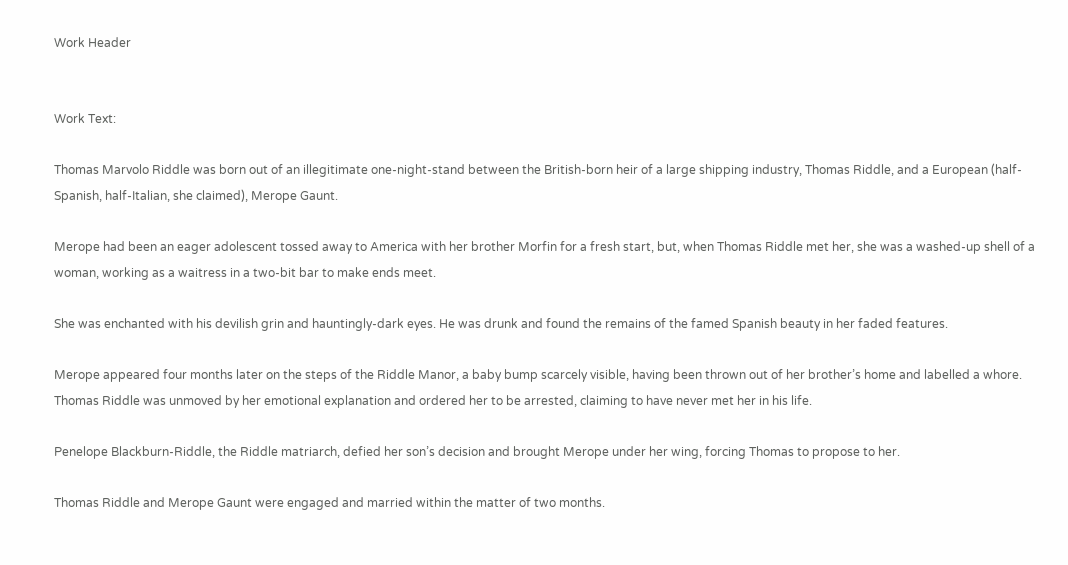Work Header


Work Text:

Thomas Marvolo Riddle was born out of an illegitimate one-night-stand between the British-born heir of a large shipping industry, Thomas Riddle, and a European (half-Spanish, half-Italian, she claimed), Merope Gaunt.

Merope had been an eager adolescent tossed away to America with her brother Morfin for a fresh start, but, when Thomas Riddle met her, she was a washed-up shell of a woman, working as a waitress in a two-bit bar to make ends meet.

She was enchanted with his devilish grin and hauntingly-dark eyes. He was drunk and found the remains of the famed Spanish beauty in her faded features.

Merope appeared four months later on the steps of the Riddle Manor, a baby bump scarcely visible, having been thrown out of her brother’s home and labelled a whore. Thomas Riddle was unmoved by her emotional explanation and ordered her to be arrested, claiming to have never met her in his life.

Penelope Blackburn-Riddle, the Riddle matriarch, defied her son’s decision and brought Merope under her wing, forcing Thomas to propose to her.

Thomas Riddle and Merope Gaunt were engaged and married within the matter of two months.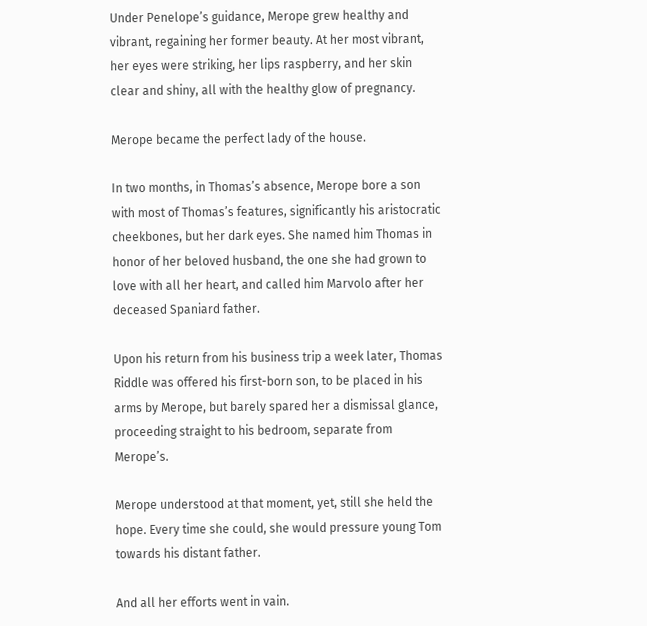Under Penelope’s guidance, Merope grew healthy and vibrant, regaining her former beauty. At her most vibrant, her eyes were striking, her lips raspberry, and her skin clear and shiny, all with the healthy glow of pregnancy.

Merope became the perfect lady of the house.

In two months, in Thomas’s absence, Merope bore a son with most of Thomas’s features, significantly his aristocratic cheekbones, but her dark eyes. She named him Thomas in honor of her beloved husband, the one she had grown to love with all her heart, and called him Marvolo after her deceased Spaniard father.

Upon his return from his business trip a week later, Thomas Riddle was offered his first-born son, to be placed in his arms by Merope, but barely spared her a dismissal glance, proceeding straight to his bedroom, separate from Merope’s.

Merope understood at that moment, yet, still she held the hope. Every time she could, she would pressure young Tom towards his distant father.

And all her efforts went in vain.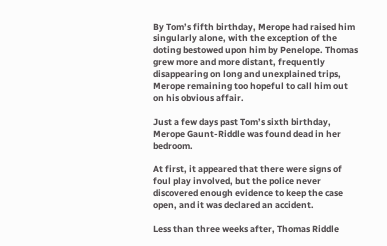By Tom’s fifth birthday, Merope had raised him singularly alone, with the exception of the doting bestowed upon him by Penelope. Thomas grew more and more distant, frequently disappearing on long and unexplained trips, Merope remaining too hopeful to call him out on his obvious affair.

Just a few days past Tom’s sixth birthday, Merope Gaunt-Riddle was found dead in her bedroom.

At first, it appeared that there were signs of foul play involved, but the police never discovered enough evidence to keep the case open, and it was declared an accident.

Less than three weeks after, Thomas Riddle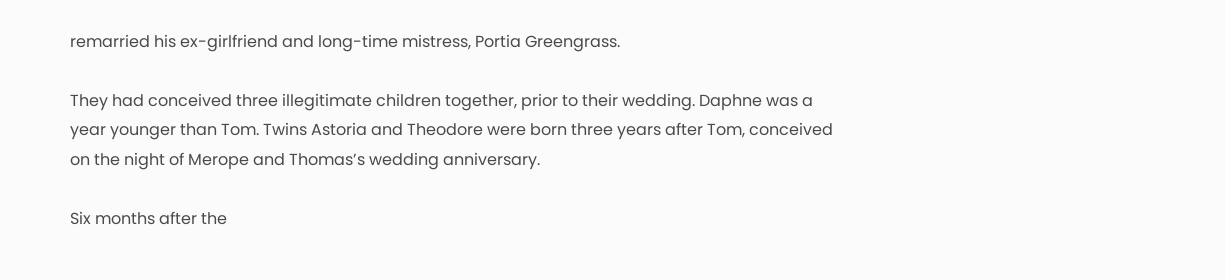remarried his ex-girlfriend and long-time mistress, Portia Greengrass.

They had conceived three illegitimate children together, prior to their wedding. Daphne was a year younger than Tom. Twins Astoria and Theodore were born three years after Tom, conceived on the night of Merope and Thomas’s wedding anniversary.

Six months after the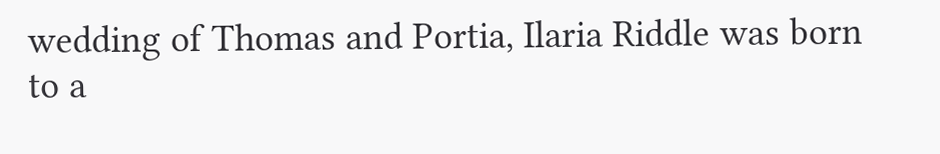wedding of Thomas and Portia, Ilaria Riddle was born to a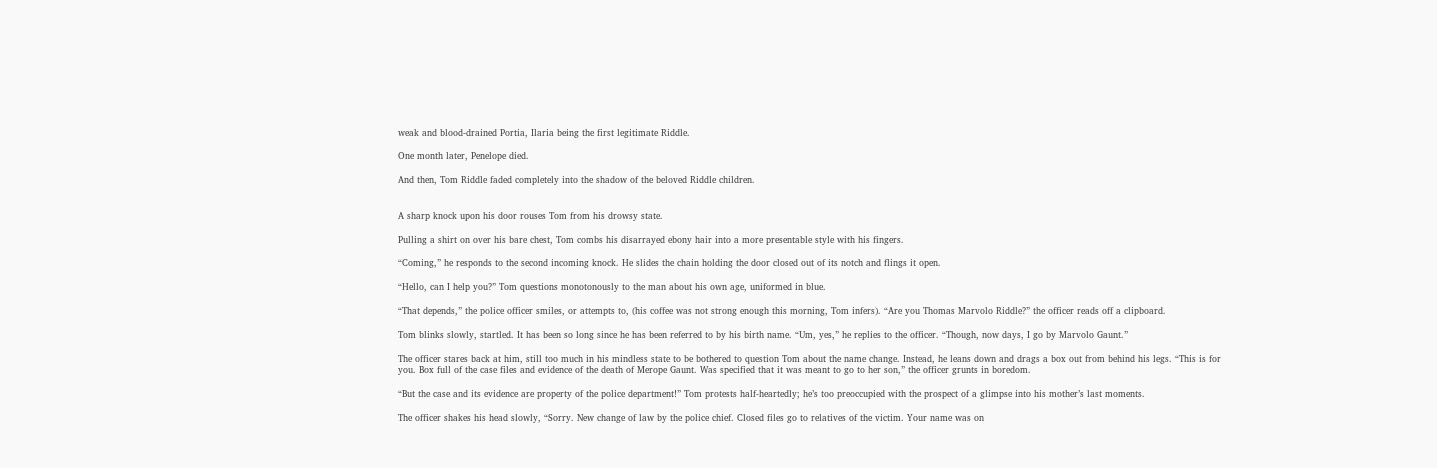weak and blood-drained Portia, Ilaria being the first legitimate Riddle.

One month later, Penelope died.

And then, Tom Riddle faded completely into the shadow of the beloved Riddle children.


A sharp knock upon his door rouses Tom from his drowsy state.

Pulling a shirt on over his bare chest, Tom combs his disarrayed ebony hair into a more presentable style with his fingers.

“Coming,” he responds to the second incoming knock. He slides the chain holding the door closed out of its notch and flings it open.

“Hello, can I help you?” Tom questions monotonously to the man about his own age, uniformed in blue.

“That depends,” the police officer smiles, or attempts to, (his coffee was not strong enough this morning, Tom infers). “Are you Thomas Marvolo Riddle?” the officer reads off a clipboard.

Tom blinks slowly, startled. It has been so long since he has been referred to by his birth name. “Um, yes,” he replies to the officer. “Though, now days, I go by Marvolo Gaunt.”

The officer stares back at him, still too much in his mindless state to be bothered to question Tom about the name change. Instead, he leans down and drags a box out from behind his legs. “This is for you. Box full of the case files and evidence of the death of Merope Gaunt. Was specified that it was meant to go to her son,” the officer grunts in boredom.

“But the case and its evidence are property of the police department!” Tom protests half-heartedly; he’s too preoccupied with the prospect of a glimpse into his mother’s last moments.

The officer shakes his head slowly, “Sorry. New change of law by the police chief. Closed files go to relatives of the victim. Your name was on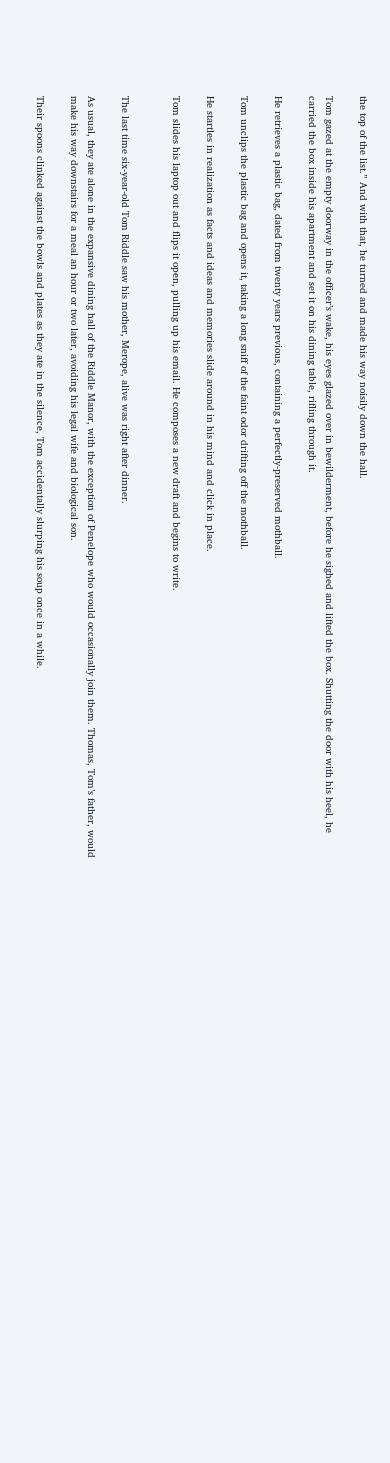the top of the list.” And with that, he turned and made his way noisily down the hall.

Tom gazed at the empty doorway in the officer’s wake, his eyes glazed over in bewilderment, before he sighed and lifted the box. Shutting the door with his heel, he carried the box inside his apartment and set it on his dining table, rifling through it.

He retrieves a plastic bag, dated from twenty years previous, containing a perfectly-preserved mothball.

Tom unclips the plastic bag and opens it, taking a long sniff of the faint odor drifting off the mothball.

He startles in realization as facts and ideas and memories slide around in his mind and click in place.

Tom slides his laptop out and flips it open, pulling up his email. He composes a new draft and begins to write.


The last time six-year-old Tom Riddle saw his mother, Merope, alive was right after dinner.

As usual, they ate alone in the expansive dining hall of the Riddle Manor, with the exception of Penelope who would occasionally join them. Thomas, Tom’s father, would make his way downstairs for a meal an hour or two later, avoiding his legal wife and biological son.

Their spoons clinked against the bowls and plates as they ate in the silence, Tom accidentally slurping his soup once in a while.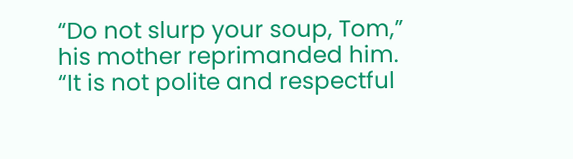“Do not slurp your soup, Tom,” his mother reprimanded him. “It is not polite and respectful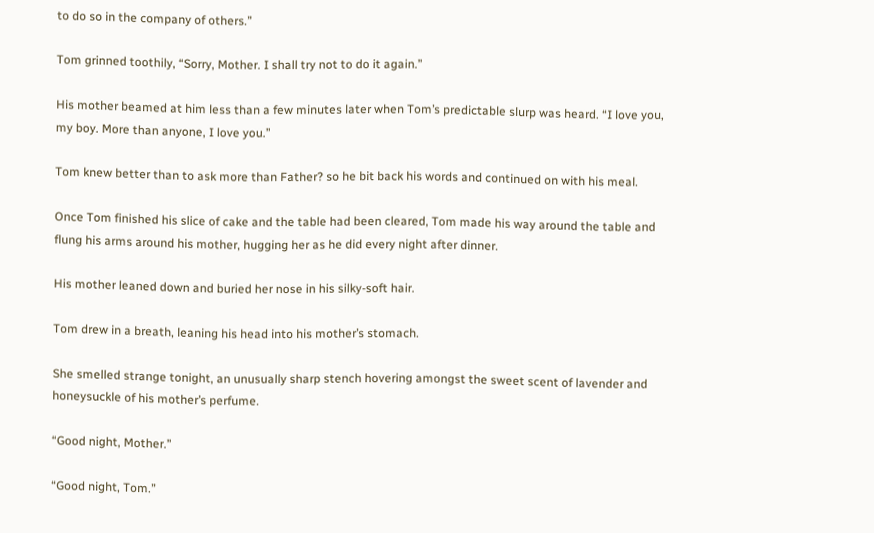to do so in the company of others.”

Tom grinned toothily, “Sorry, Mother. I shall try not to do it again.”

His mother beamed at him less than a few minutes later when Tom’s predictable slurp was heard. “I love you, my boy. More than anyone, I love you.”

Tom knew better than to ask more than Father? so he bit back his words and continued on with his meal.

Once Tom finished his slice of cake and the table had been cleared, Tom made his way around the table and flung his arms around his mother, hugging her as he did every night after dinner.

His mother leaned down and buried her nose in his silky-soft hair.

Tom drew in a breath, leaning his head into his mother’s stomach.

She smelled strange tonight, an unusually sharp stench hovering amongst the sweet scent of lavender and honeysuckle of his mother’s perfume.

“Good night, Mother.”

“Good night, Tom.”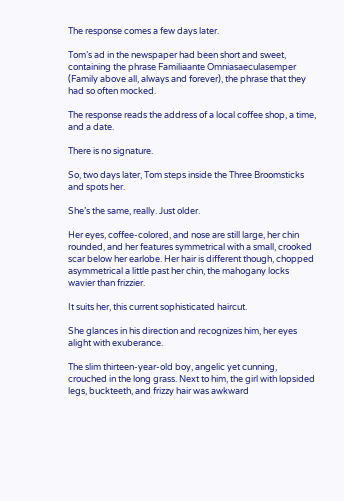The response comes a few days later.

Tom’s ad in the newspaper had been short and sweet, containing the phrase Familiaante Omniasaeculasemper (Family above all, always and forever), the phrase that they had so often mocked.

The response reads the address of a local coffee shop, a time, and a date.

There is no signature.

So, two days later, Tom steps inside the Three Broomsticks and spots her.

She’s the same, really. Just older.

Her eyes, coffee-colored, and nose are still large, her chin rounded, and her features symmetrical with a small, crooked scar below her earlobe. Her hair is different though, chopped asymmetrical a little past her chin, the mahogany locks wavier than frizzier.

It suits her, this current sophisticated haircut.

She glances in his direction and recognizes him, her eyes alight with exuberance.

The slim thirteen-year-old boy, angelic yet cunning, crouched in the long grass. Next to him, the girl with lopsided legs, buckteeth, and frizzy hair was awkward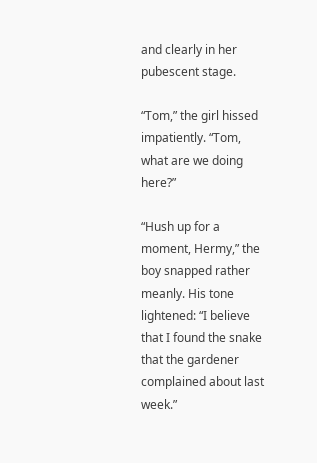and clearly in her pubescent stage.

“Tom,” the girl hissed impatiently. “Tom, what are we doing here?”

“Hush up for a moment, Hermy,” the boy snapped rather meanly. His tone lightened: “I believe that I found the snake that the gardener complained about last week.”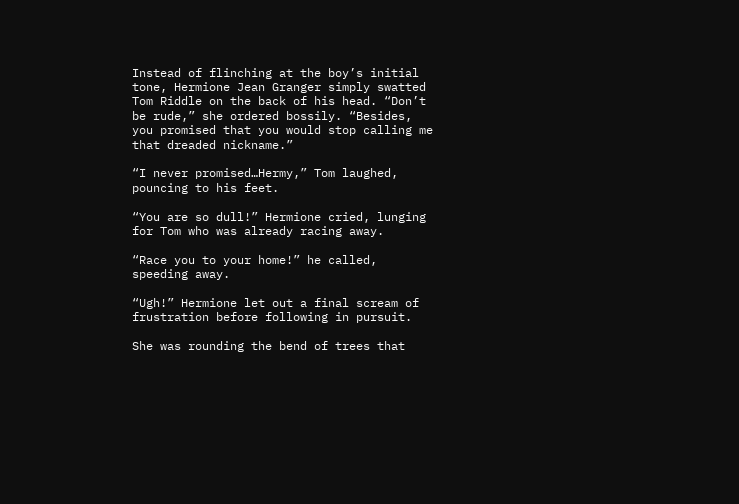Instead of flinching at the boy’s initial tone, Hermione Jean Granger simply swatted Tom Riddle on the back of his head. “Don’t be rude,” she ordered bossily. “Besides, you promised that you would stop calling me that dreaded nickname.”

“I never promised…Hermy,” Tom laughed, pouncing to his feet.

“You are so dull!” Hermione cried, lunging for Tom who was already racing away.

“Race you to your home!” he called, speeding away.

“Ugh!” Hermione let out a final scream of frustration before following in pursuit.

She was rounding the bend of trees that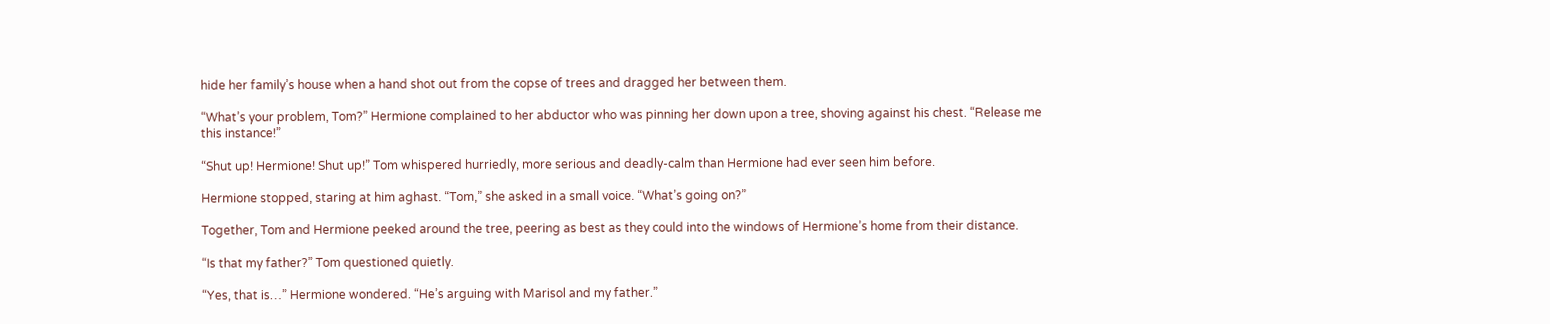hide her family’s house when a hand shot out from the copse of trees and dragged her between them.

“What’s your problem, Tom?” Hermione complained to her abductor who was pinning her down upon a tree, shoving against his chest. “Release me this instance!”

“Shut up! Hermione! Shut up!” Tom whispered hurriedly, more serious and deadly-calm than Hermione had ever seen him before.

Hermione stopped, staring at him aghast. “Tom,” she asked in a small voice. “What’s going on?”

Together, Tom and Hermione peeked around the tree, peering as best as they could into the windows of Hermione’s home from their distance.

“Is that my father?” Tom questioned quietly.

“Yes, that is…” Hermione wondered. “He’s arguing with Marisol and my father.”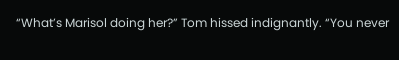“What’s Marisol doing her?” Tom hissed indignantly. “You never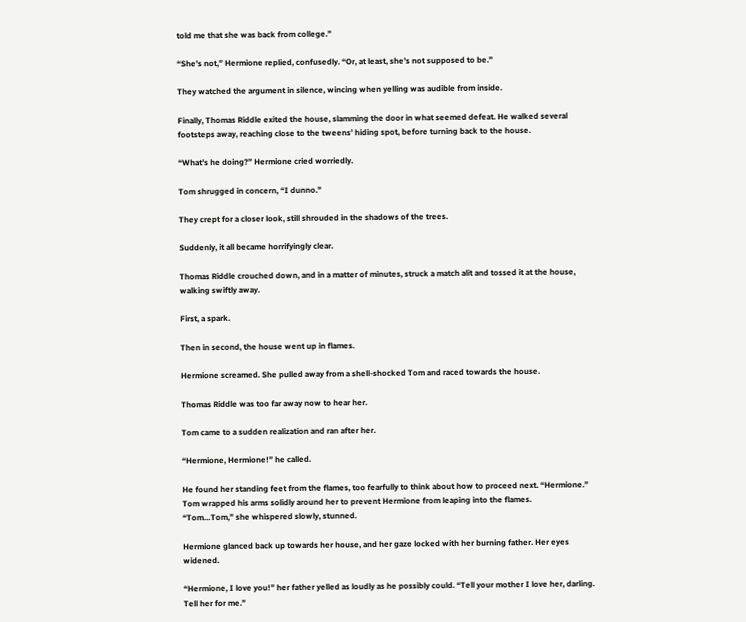told me that she was back from college.”

“She’s not,” Hermione replied, confusedly. “Or, at least, she’s not supposed to be.”

They watched the argument in silence, wincing when yelling was audible from inside.

Finally, Thomas Riddle exited the house, slamming the door in what seemed defeat. He walked several footsteps away, reaching close to the tweens’ hiding spot, before turning back to the house.

“What’s he doing?” Hermione cried worriedly.

Tom shrugged in concern, “I dunno.”

They crept for a closer look, still shrouded in the shadows of the trees.

Suddenly, it all became horrifyingly clear.

Thomas Riddle crouched down, and in a matter of minutes, struck a match alit and tossed it at the house, walking swiftly away.

First, a spark.

Then in second, the house went up in flames.

Hermione screamed. She pulled away from a shell-shocked Tom and raced towards the house.

Thomas Riddle was too far away now to hear her.

Tom came to a sudden realization and ran after her.

“Hermione, Hermione!” he called.

He found her standing feet from the flames, too fearfully to think about how to proceed next. “Hermione.” Tom wrapped his arms solidly around her to prevent Hermione from leaping into the flames.
“Tom…Tom,” she whispered slowly, stunned.

Hermione glanced back up towards her house, and her gaze locked with her burning father. Her eyes widened.

“Hermione, I love you!” her father yelled as loudly as he possibly could. “Tell your mother I love her, darling. Tell her for me.”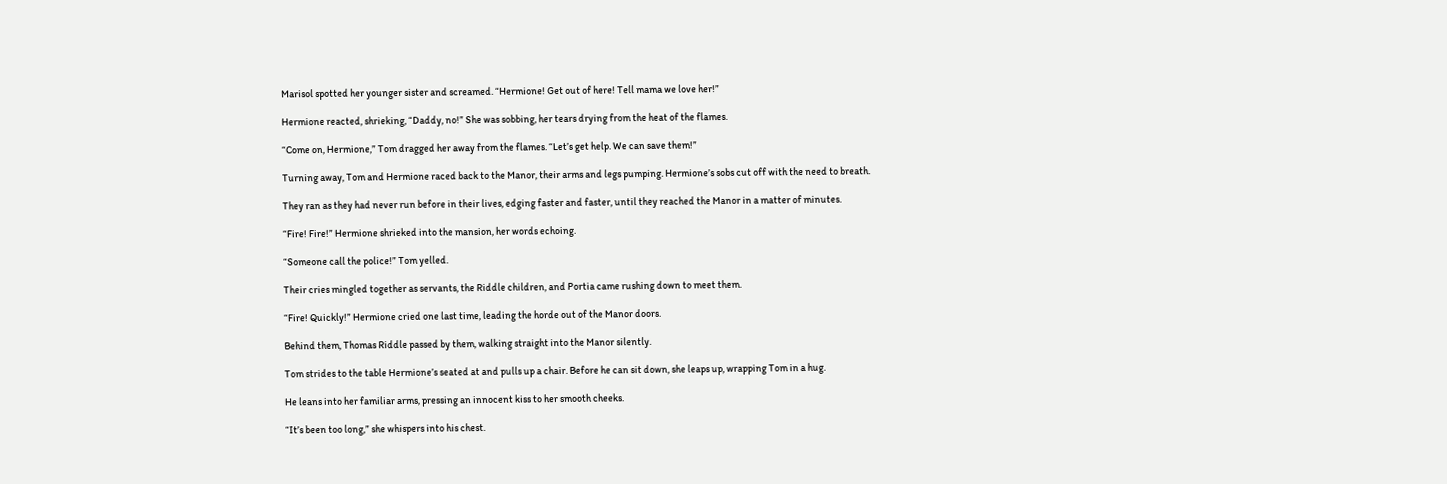Marisol spotted her younger sister and screamed. “Hermione! Get out of here! Tell mama we love her!”

Hermione reacted, shrieking, “Daddy, no!” She was sobbing, her tears drying from the heat of the flames.

“Come on, Hermione,” Tom dragged her away from the flames. “Let’s get help. We can save them!”

Turning away, Tom and Hermione raced back to the Manor, their arms and legs pumping. Hermione’s sobs cut off with the need to breath.

They ran as they had never run before in their lives, edging faster and faster, until they reached the Manor in a matter of minutes.

“Fire! Fire!” Hermione shrieked into the mansion, her words echoing.

“Someone call the police!” Tom yelled.

Their cries mingled together as servants, the Riddle children, and Portia came rushing down to meet them.

“Fire! Quickly!” Hermione cried one last time, leading the horde out of the Manor doors.

Behind them, Thomas Riddle passed by them, walking straight into the Manor silently.

Tom strides to the table Hermione’s seated at and pulls up a chair. Before he can sit down, she leaps up, wrapping Tom in a hug.

He leans into her familiar arms, pressing an innocent kiss to her smooth cheeks.

“It’s been too long,” she whispers into his chest.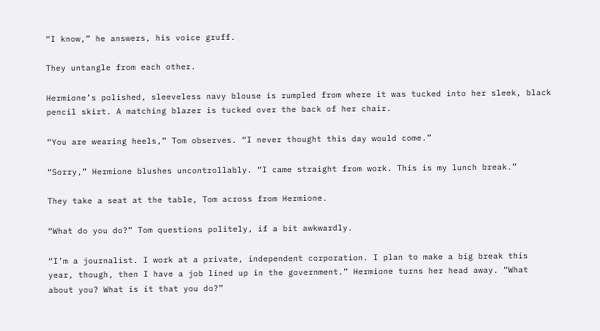“I know,” he answers, his voice gruff.

They untangle from each other.

Hermione’s polished, sleeveless navy blouse is rumpled from where it was tucked into her sleek, black pencil skirt. A matching blazer is tucked over the back of her chair.

“You are wearing heels,” Tom observes. “I never thought this day would come.”

“Sorry,” Hermione blushes uncontrollably. “I came straight from work. This is my lunch break.”

They take a seat at the table, Tom across from Hermione.

“What do you do?” Tom questions politely, if a bit awkwardly.

“I’m a journalist. I work at a private, independent corporation. I plan to make a big break this year, though, then I have a job lined up in the government.” Hermione turns her head away. “What about you? What is it that you do?”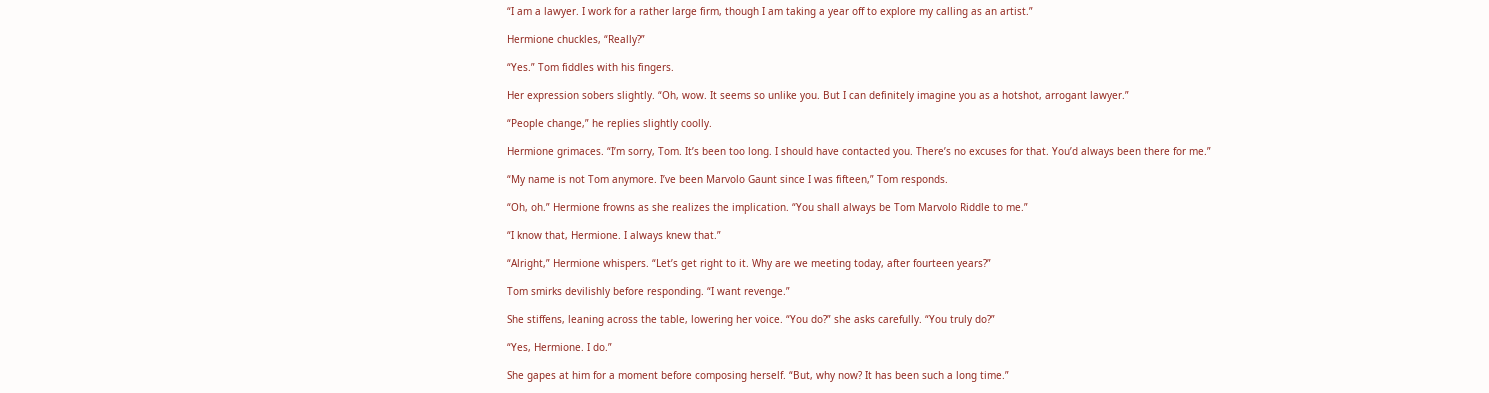“I am a lawyer. I work for a rather large firm, though I am taking a year off to explore my calling as an artist.”

Hermione chuckles, “Really?”

“Yes.” Tom fiddles with his fingers.

Her expression sobers slightly. “Oh, wow. It seems so unlike you. But I can definitely imagine you as a hotshot, arrogant lawyer.”

“People change,” he replies slightly coolly.

Hermione grimaces. “I’m sorry, Tom. It’s been too long. I should have contacted you. There’s no excuses for that. You’d always been there for me.”

“My name is not Tom anymore. I’ve been Marvolo Gaunt since I was fifteen,” Tom responds.

“Oh, oh.” Hermione frowns as she realizes the implication. “You shall always be Tom Marvolo Riddle to me.”

“I know that, Hermione. I always knew that.”

“Alright,” Hermione whispers. “Let’s get right to it. Why are we meeting today, after fourteen years?”

Tom smirks devilishly before responding. “I want revenge.”

She stiffens, leaning across the table, lowering her voice. “You do?” she asks carefully. “You truly do?”

“Yes, Hermione. I do.”

She gapes at him for a moment before composing herself. “But, why now? It has been such a long time.”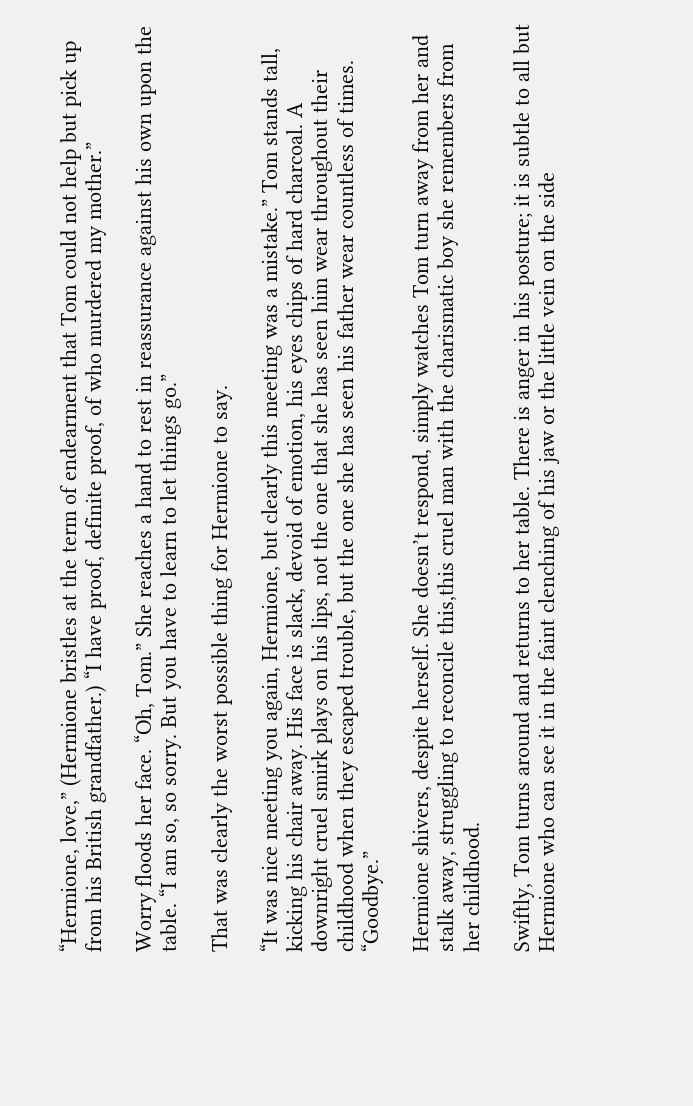“Hermione, love,” (Hermione bristles at the term of endearment that Tom could not help but pick up from his British grandfather.) “I have proof, definite proof, of who murdered my mother.”

Worry floods her face. “Oh, Tom.” She reaches a hand to rest in reassurance against his own upon the table. “I am so, so sorry. But you have to learn to let things go.”

That was clearly the worst possible thing for Hermione to say.

“It was nice meeting you again, Hermione, but clearly this meeting was a mistake.” Tom stands tall, kicking his chair away. His face is slack, devoid of emotion, his eyes chips of hard charcoal. A downright cruel smirk plays on his lips, not the one that she has seen him wear throughout their childhood when they escaped trouble, but the one she has seen his father wear countless of times. “Goodbye.”

Hermione shivers, despite herself. She doesn’t respond, simply watches Tom turn away from her and stalk away, struggling to reconcile this,this cruel man with the charismatic boy she remembers from her childhood.

Swiftly, Tom turns around and returns to her table. There is anger in his posture; it is subtle to all but Hermione who can see it in the faint clenching of his jaw or the little vein on the side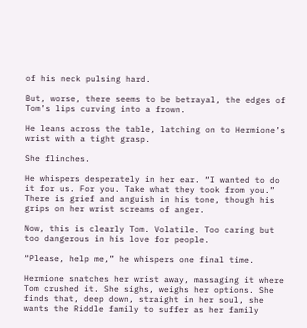of his neck pulsing hard.

But, worse, there seems to be betrayal, the edges of Tom’s lips curving into a frown.

He leans across the table, latching on to Hermione’s wrist with a tight grasp.

She flinches.

He whispers desperately in her ear. “I wanted to do it for us. For you. Take what they took from you.” There is grief and anguish in his tone, though his grips on her wrist screams of anger.

Now, this is clearly Tom. Volatile. Too caring but too dangerous in his love for people.

“Please, help me,” he whispers one final time.

Hermione snatches her wrist away, massaging it where Tom crushed it. She sighs, weighs her options. She finds that, deep down, straight in her soul, she wants the Riddle family to suffer as her family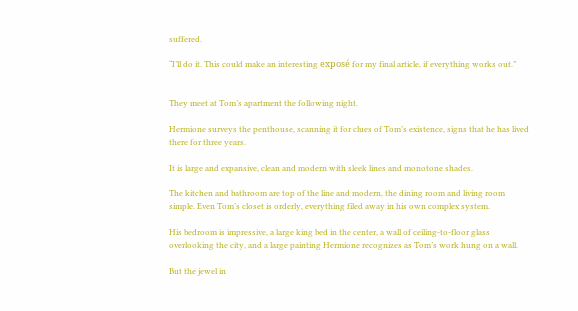suffered.

“I’ll do it. This could make an interesting exposé for my final article, if everything works out.”


They meet at Tom’s apartment the following night.

Hermione surveys the penthouse, scanning it for clues of Tom’s existence, signs that he has lived there for three years.

It is large and expansive, clean and modern with sleek lines and monotone shades.

The kitchen and bathroom are top of the line and modern, the dining room and living room simple. Even Tom’s closet is orderly, everything filed away in his own complex system.

His bedroom is impressive, a large king bed in the center, a wall of ceiling-to-floor glass overlooking the city, and a large painting Hermione recognizes as Tom’s work hung on a wall.

But the jewel in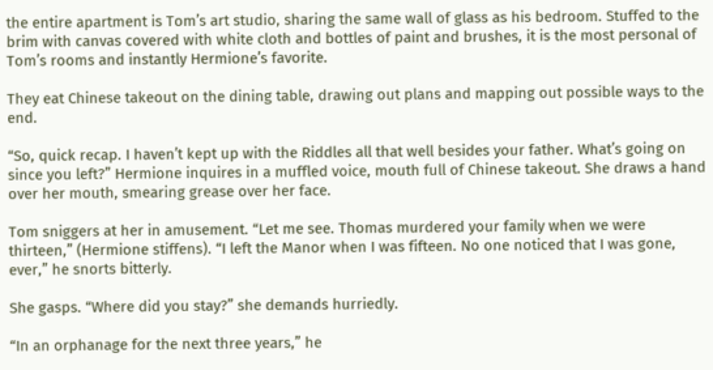the entire apartment is Tom’s art studio, sharing the same wall of glass as his bedroom. Stuffed to the brim with canvas covered with white cloth and bottles of paint and brushes, it is the most personal of Tom’s rooms and instantly Hermione’s favorite.

They eat Chinese takeout on the dining table, drawing out plans and mapping out possible ways to the end.

“So, quick recap. I haven’t kept up with the Riddles all that well besides your father. What’s going on since you left?” Hermione inquires in a muffled voice, mouth full of Chinese takeout. She draws a hand over her mouth, smearing grease over her face.

Tom sniggers at her in amusement. “Let me see. Thomas murdered your family when we were thirteen,” (Hermione stiffens). “I left the Manor when I was fifteen. No one noticed that I was gone, ever,” he snorts bitterly.

She gasps. “Where did you stay?” she demands hurriedly.

“In an orphanage for the next three years,” he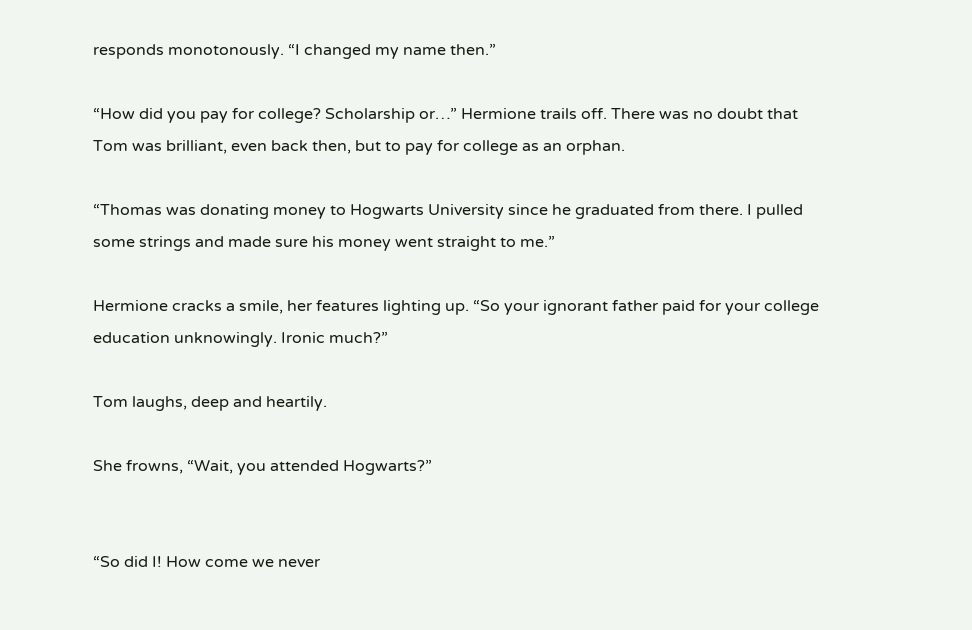responds monotonously. “I changed my name then.”

“How did you pay for college? Scholarship or…” Hermione trails off. There was no doubt that Tom was brilliant, even back then, but to pay for college as an orphan.

“Thomas was donating money to Hogwarts University since he graduated from there. I pulled some strings and made sure his money went straight to me.”

Hermione cracks a smile, her features lighting up. “So your ignorant father paid for your college education unknowingly. Ironic much?”

Tom laughs, deep and heartily.

She frowns, “Wait, you attended Hogwarts?”


“So did I! How come we never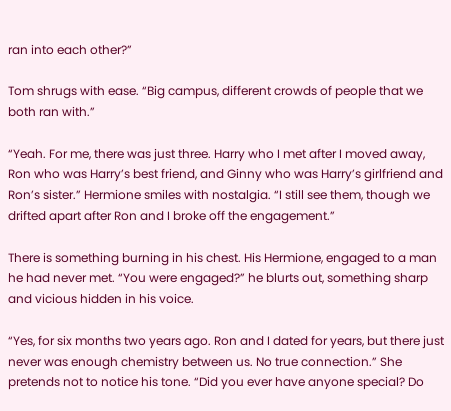ran into each other?”

Tom shrugs with ease. “Big campus, different crowds of people that we both ran with.”

“Yeah. For me, there was just three. Harry who I met after I moved away, Ron who was Harry’s best friend, and Ginny who was Harry’s girlfriend and Ron’s sister.” Hermione smiles with nostalgia. “I still see them, though we drifted apart after Ron and I broke off the engagement.”

There is something burning in his chest. His Hermione, engaged to a man he had never met. “You were engaged?” he blurts out, something sharp and vicious hidden in his voice.

“Yes, for six months two years ago. Ron and I dated for years, but there just never was enough chemistry between us. No true connection.” She pretends not to notice his tone. “Did you ever have anyone special? Do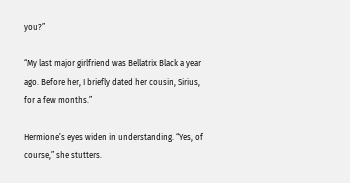you?”

“My last major girlfriend was Bellatrix Black a year ago. Before her, I briefly dated her cousin, Sirius, for a few months.”

Hermione’s eyes widen in understanding. “Yes, of course,” she stutters.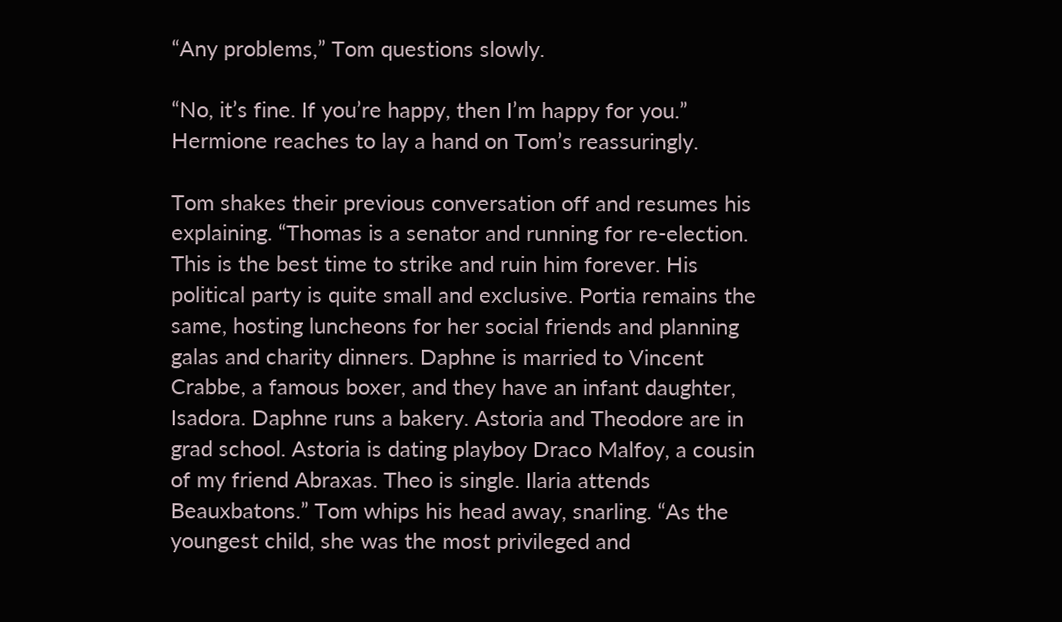“Any problems,” Tom questions slowly.

“No, it’s fine. If you’re happy, then I’m happy for you.” Hermione reaches to lay a hand on Tom’s reassuringly.

Tom shakes their previous conversation off and resumes his explaining. “Thomas is a senator and running for re-election. This is the best time to strike and ruin him forever. His political party is quite small and exclusive. Portia remains the same, hosting luncheons for her social friends and planning galas and charity dinners. Daphne is married to Vincent Crabbe, a famous boxer, and they have an infant daughter, Isadora. Daphne runs a bakery. Astoria and Theodore are in grad school. Astoria is dating playboy Draco Malfoy, a cousin of my friend Abraxas. Theo is single. Ilaria attends Beauxbatons.” Tom whips his head away, snarling. “As the youngest child, she was the most privileged and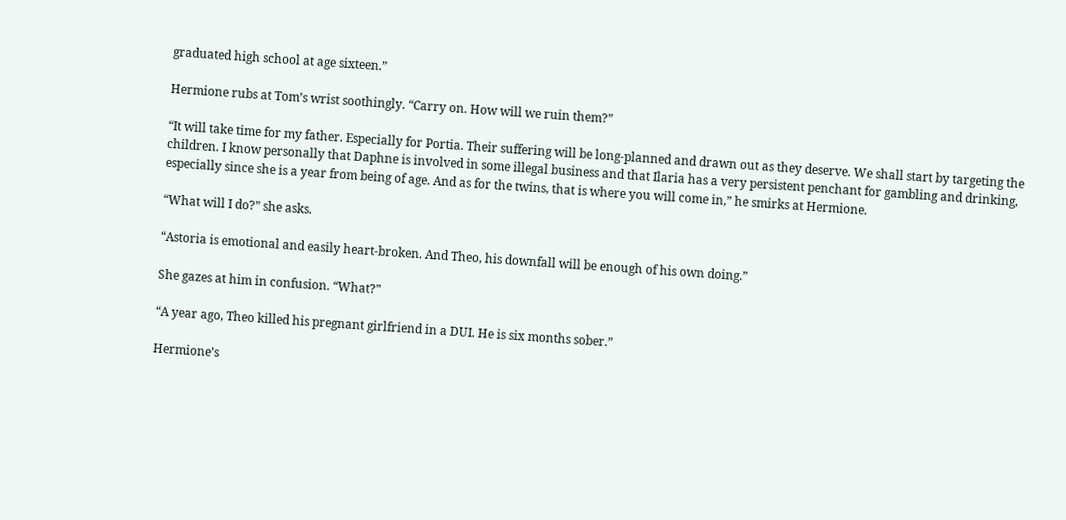graduated high school at age sixteen.”

Hermione rubs at Tom’s wrist soothingly. “Carry on. How will we ruin them?”

“It will take time for my father. Especially for Portia. Their suffering will be long-planned and drawn out as they deserve. We shall start by targeting the children. I know personally that Daphne is involved in some illegal business and that Ilaria has a very persistent penchant for gambling and drinking, especially since she is a year from being of age. And as for the twins, that is where you will come in,” he smirks at Hermione.

“What will I do?” she asks.

“Astoria is emotional and easily heart-broken. And Theo, his downfall will be enough of his own doing.”

She gazes at him in confusion. “What?”

“A year ago, Theo killed his pregnant girlfriend in a DUI. He is six months sober.”

Hermione’s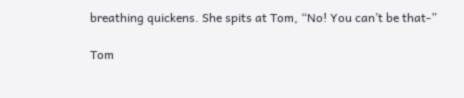breathing quickens. She spits at Tom, “No! You can’t be that-”

Tom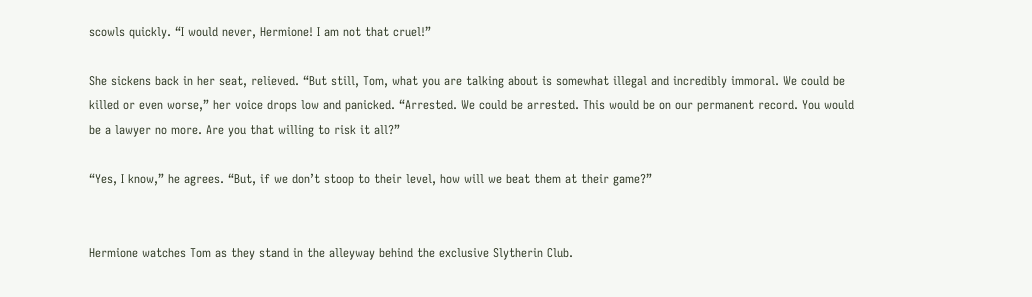scowls quickly. “I would never, Hermione! I am not that cruel!”

She sickens back in her seat, relieved. “But still, Tom, what you are talking about is somewhat illegal and incredibly immoral. We could be killed or even worse,” her voice drops low and panicked. “Arrested. We could be arrested. This would be on our permanent record. You would be a lawyer no more. Are you that willing to risk it all?”

“Yes, I know,” he agrees. “But, if we don’t stoop to their level, how will we beat them at their game?”


Hermione watches Tom as they stand in the alleyway behind the exclusive Slytherin Club.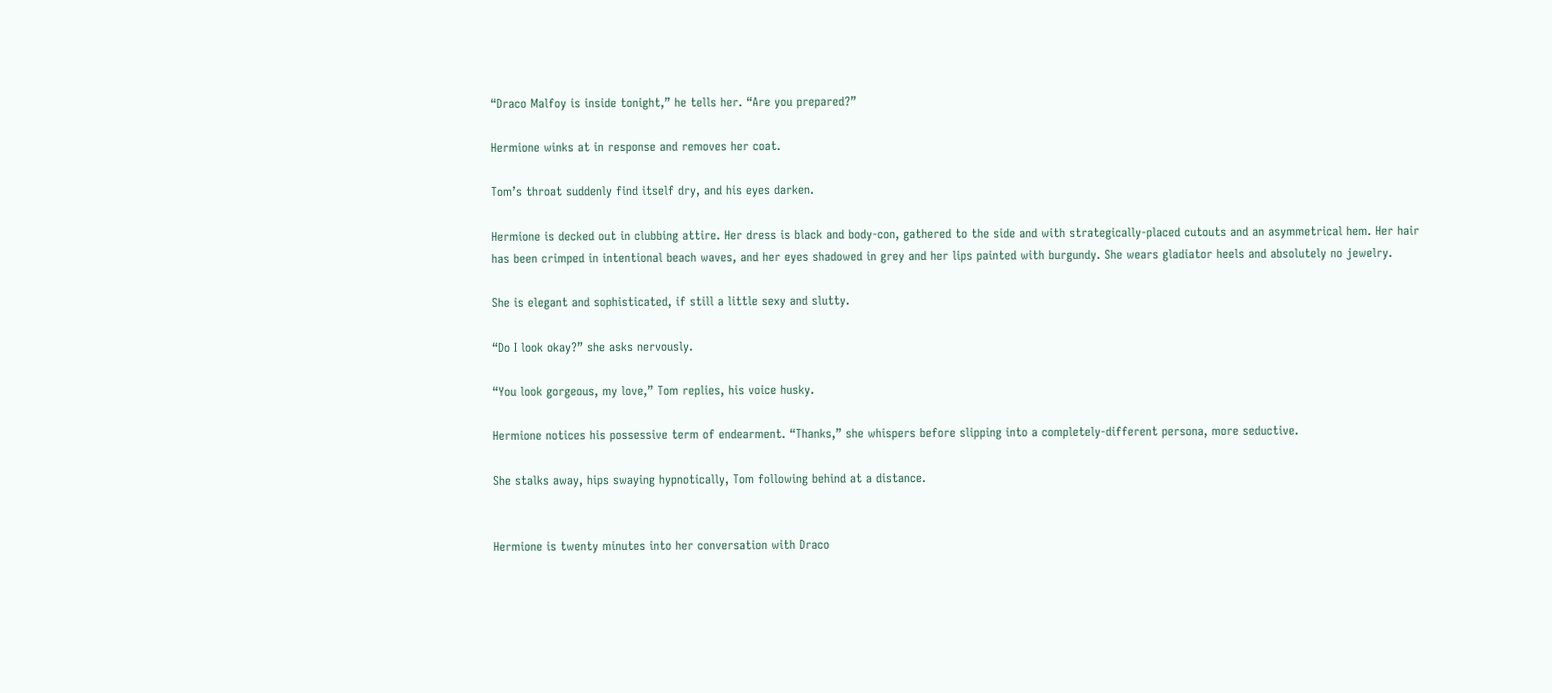“Draco Malfoy is inside tonight,” he tells her. “Are you prepared?”

Hermione winks at in response and removes her coat.

Tom’s throat suddenly find itself dry, and his eyes darken.

Hermione is decked out in clubbing attire. Her dress is black and body-con, gathered to the side and with strategically-placed cutouts and an asymmetrical hem. Her hair has been crimped in intentional beach waves, and her eyes shadowed in grey and her lips painted with burgundy. She wears gladiator heels and absolutely no jewelry.

She is elegant and sophisticated, if still a little sexy and slutty.

“Do I look okay?” she asks nervously.

“You look gorgeous, my love,” Tom replies, his voice husky.

Hermione notices his possessive term of endearment. “Thanks,” she whispers before slipping into a completely-different persona, more seductive.

She stalks away, hips swaying hypnotically, Tom following behind at a distance.


Hermione is twenty minutes into her conversation with Draco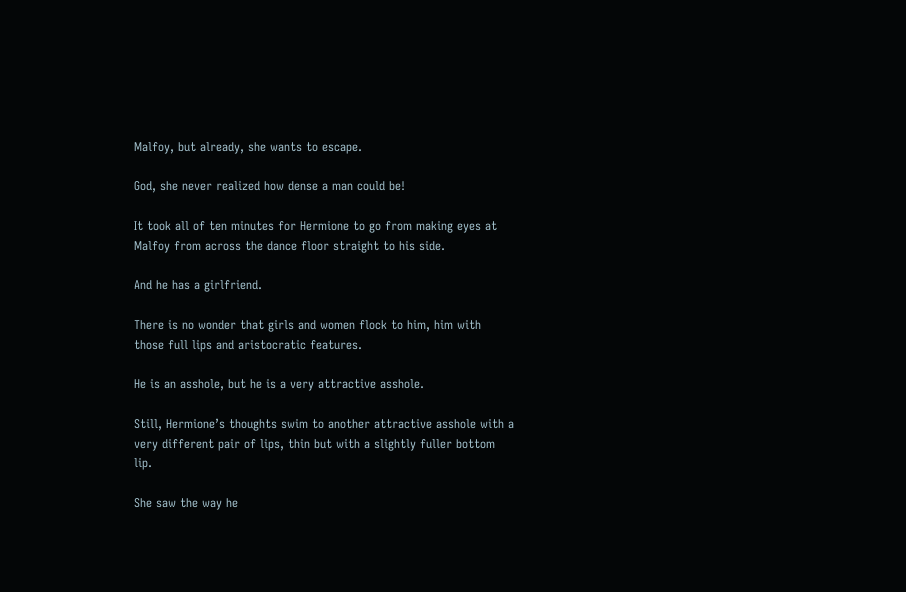Malfoy, but already, she wants to escape.

God, she never realized how dense a man could be!

It took all of ten minutes for Hermione to go from making eyes at Malfoy from across the dance floor straight to his side.

And he has a girlfriend.

There is no wonder that girls and women flock to him, him with those full lips and aristocratic features.

He is an asshole, but he is a very attractive asshole.

Still, Hermione’s thoughts swim to another attractive asshole with a very different pair of lips, thin but with a slightly fuller bottom lip.

She saw the way he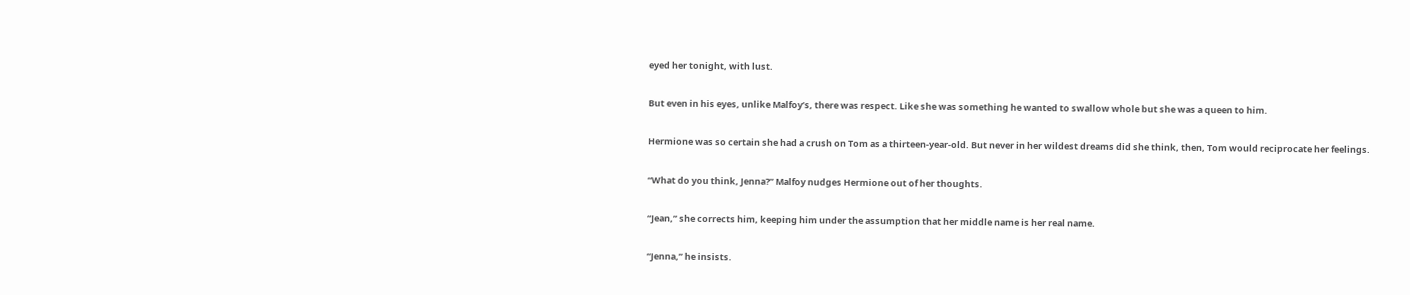eyed her tonight, with lust.

But even in his eyes, unlike Malfoy’s, there was respect. Like she was something he wanted to swallow whole but she was a queen to him.

Hermione was so certain she had a crush on Tom as a thirteen-year-old. But never in her wildest dreams did she think, then, Tom would reciprocate her feelings.

“What do you think, Jenna?” Malfoy nudges Hermione out of her thoughts.

“Jean,” she corrects him, keeping him under the assumption that her middle name is her real name.

“Jenna,” he insists.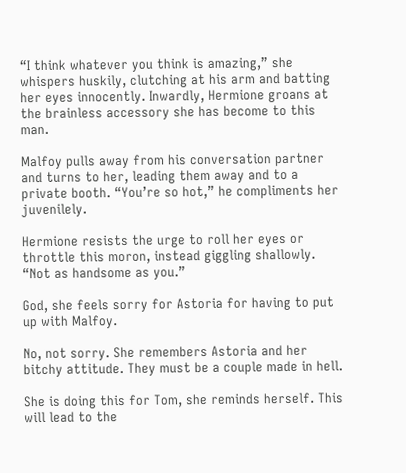“I think whatever you think is amazing,” she whispers huskily, clutching at his arm and batting her eyes innocently. Inwardly, Hermione groans at the brainless accessory she has become to this man.

Malfoy pulls away from his conversation partner and turns to her, leading them away and to a private booth. “You’re so hot,” he compliments her juvenilely.

Hermione resists the urge to roll her eyes or throttle this moron, instead giggling shallowly. “Not as handsome as you.”

God, she feels sorry for Astoria for having to put up with Malfoy.

No, not sorry. She remembers Astoria and her bitchy attitude. They must be a couple made in hell.

She is doing this for Tom, she reminds herself. This will lead to the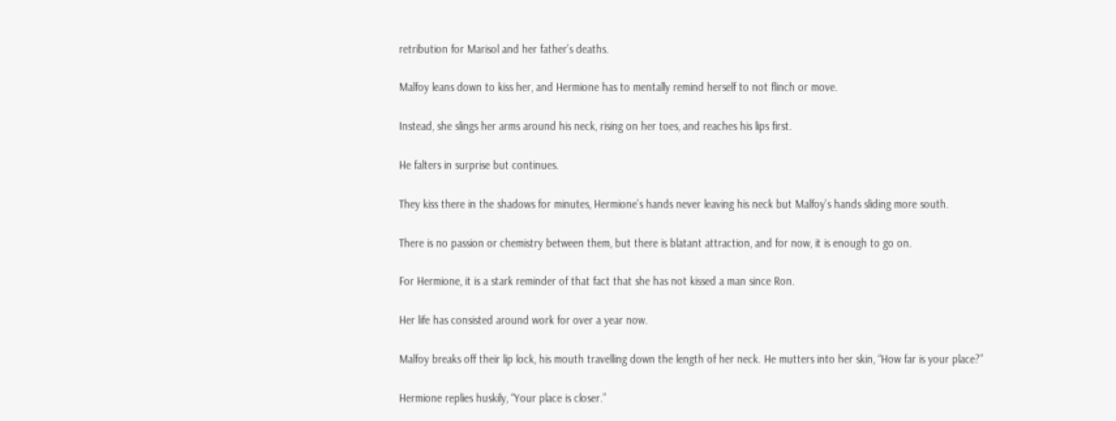retribution for Marisol and her father’s deaths.

Malfoy leans down to kiss her, and Hermione has to mentally remind herself to not flinch or move.

Instead, she slings her arms around his neck, rising on her toes, and reaches his lips first.

He falters in surprise but continues.

They kiss there in the shadows for minutes, Hermione’s hands never leaving his neck but Malfoy’s hands sliding more south.

There is no passion or chemistry between them, but there is blatant attraction, and for now, it is enough to go on.

For Hermione, it is a stark reminder of that fact that she has not kissed a man since Ron.

Her life has consisted around work for over a year now.

Malfoy breaks off their lip lock, his mouth travelling down the length of her neck. He mutters into her skin, “How far is your place?”

Hermione replies huskily, “Your place is closer.”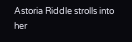Astoria Riddle strolls into her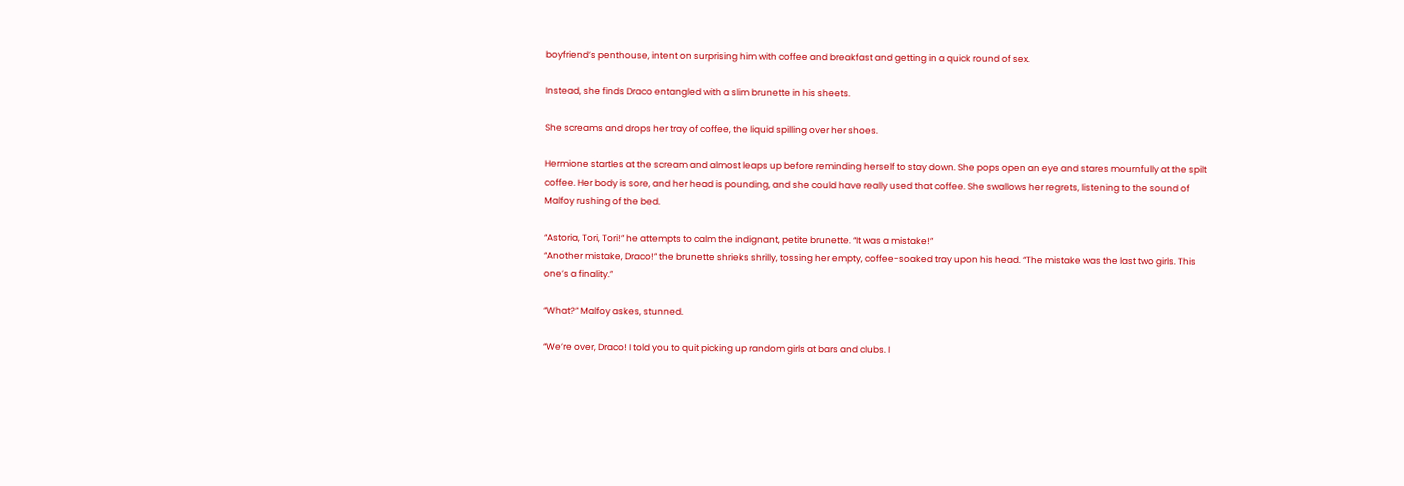boyfriend’s penthouse, intent on surprising him with coffee and breakfast and getting in a quick round of sex.

Instead, she finds Draco entangled with a slim brunette in his sheets.

She screams and drops her tray of coffee, the liquid spilling over her shoes.

Hermione startles at the scream and almost leaps up before reminding herself to stay down. She pops open an eye and stares mournfully at the spilt coffee. Her body is sore, and her head is pounding, and she could have really used that coffee. She swallows her regrets, listening to the sound of Malfoy rushing of the bed.

“Astoria, Tori, Tori!” he attempts to calm the indignant, petite brunette. “It was a mistake!”
“Another mistake, Draco!” the brunette shrieks shrilly, tossing her empty, coffee-soaked tray upon his head. “The mistake was the last two girls. This one’s a finality.”

“What?” Malfoy askes, stunned.

“We’re over, Draco! I told you to quit picking up random girls at bars and clubs. I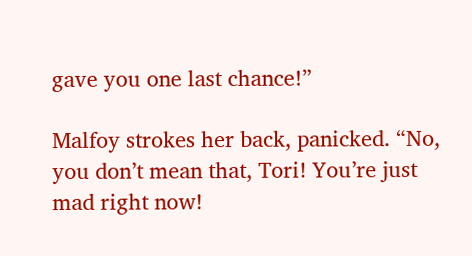gave you one last chance!”

Malfoy strokes her back, panicked. “No, you don’t mean that, Tori! You’re just mad right now!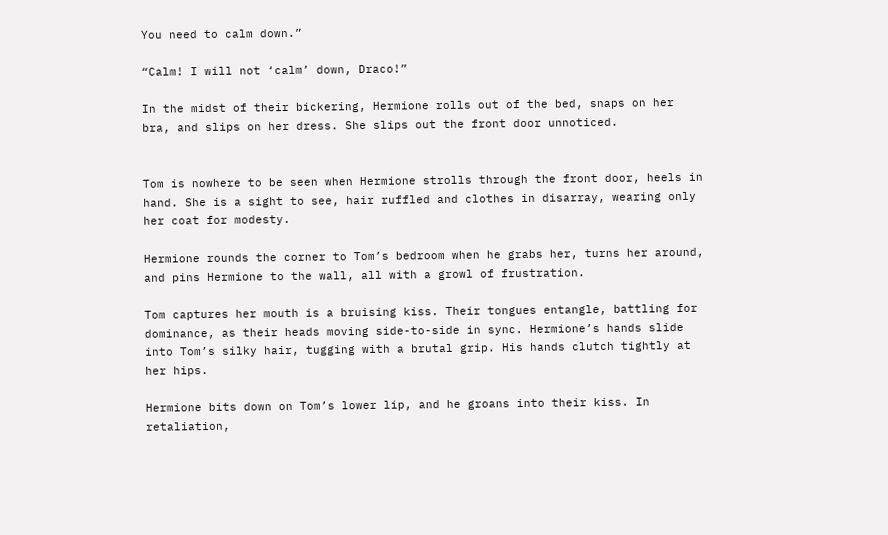You need to calm down.”

“Calm! I will not ‘calm’ down, Draco!”

In the midst of their bickering, Hermione rolls out of the bed, snaps on her bra, and slips on her dress. She slips out the front door unnoticed.


Tom is nowhere to be seen when Hermione strolls through the front door, heels in hand. She is a sight to see, hair ruffled and clothes in disarray, wearing only her coat for modesty.

Hermione rounds the corner to Tom’s bedroom when he grabs her, turns her around, and pins Hermione to the wall, all with a growl of frustration.

Tom captures her mouth is a bruising kiss. Their tongues entangle, battling for dominance, as their heads moving side-to-side in sync. Hermione’s hands slide into Tom’s silky hair, tugging with a brutal grip. His hands clutch tightly at her hips.

Hermione bits down on Tom’s lower lip, and he groans into their kiss. In retaliation,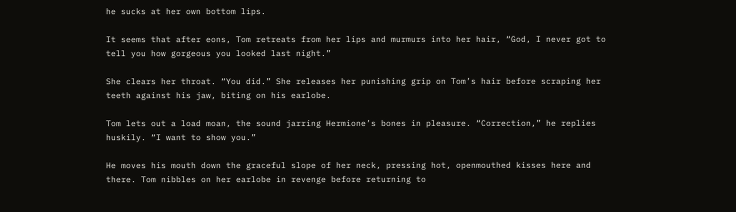he sucks at her own bottom lips.

It seems that after eons, Tom retreats from her lips and murmurs into her hair, “God, I never got to tell you how gorgeous you looked last night.”

She clears her throat. “You did.” She releases her punishing grip on Tom’s hair before scraping her teeth against his jaw, biting on his earlobe.

Tom lets out a load moan, the sound jarring Hermione’s bones in pleasure. “Correction,” he replies huskily. “I want to show you.”

He moves his mouth down the graceful slope of her neck, pressing hot, openmouthed kisses here and there. Tom nibbles on her earlobe in revenge before returning to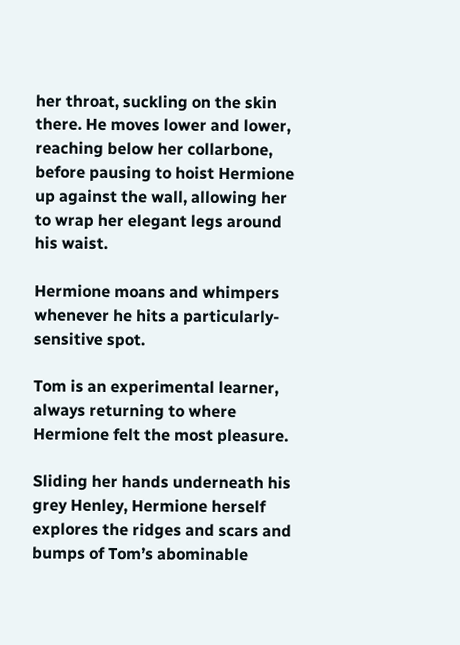her throat, suckling on the skin there. He moves lower and lower, reaching below her collarbone, before pausing to hoist Hermione up against the wall, allowing her to wrap her elegant legs around his waist.

Hermione moans and whimpers whenever he hits a particularly-sensitive spot.

Tom is an experimental learner, always returning to where Hermione felt the most pleasure.

Sliding her hands underneath his grey Henley, Hermione herself explores the ridges and scars and bumps of Tom’s abominable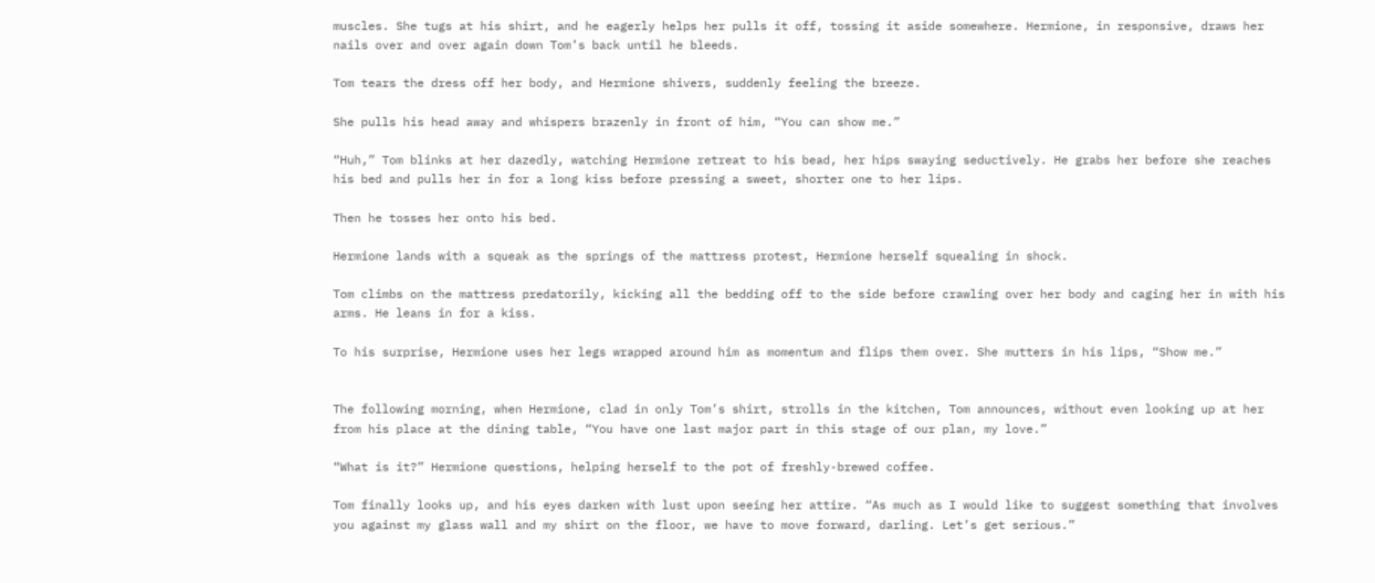muscles. She tugs at his shirt, and he eagerly helps her pulls it off, tossing it aside somewhere. Hermione, in responsive, draws her nails over and over again down Tom’s back until he bleeds.

Tom tears the dress off her body, and Hermione shivers, suddenly feeling the breeze.

She pulls his head away and whispers brazenly in front of him, “You can show me.”

“Huh,” Tom blinks at her dazedly, watching Hermione retreat to his bead, her hips swaying seductively. He grabs her before she reaches his bed and pulls her in for a long kiss before pressing a sweet, shorter one to her lips.

Then he tosses her onto his bed.

Hermione lands with a squeak as the springs of the mattress protest, Hermione herself squealing in shock.

Tom climbs on the mattress predatorily, kicking all the bedding off to the side before crawling over her body and caging her in with his arms. He leans in for a kiss.

To his surprise, Hermione uses her legs wrapped around him as momentum and flips them over. She mutters in his lips, “Show me.”


The following morning, when Hermione, clad in only Tom’s shirt, strolls in the kitchen, Tom announces, without even looking up at her from his place at the dining table, “You have one last major part in this stage of our plan, my love.”

“What is it?” Hermione questions, helping herself to the pot of freshly-brewed coffee.

Tom finally looks up, and his eyes darken with lust upon seeing her attire. “As much as I would like to suggest something that involves you against my glass wall and my shirt on the floor, we have to move forward, darling. Let’s get serious.”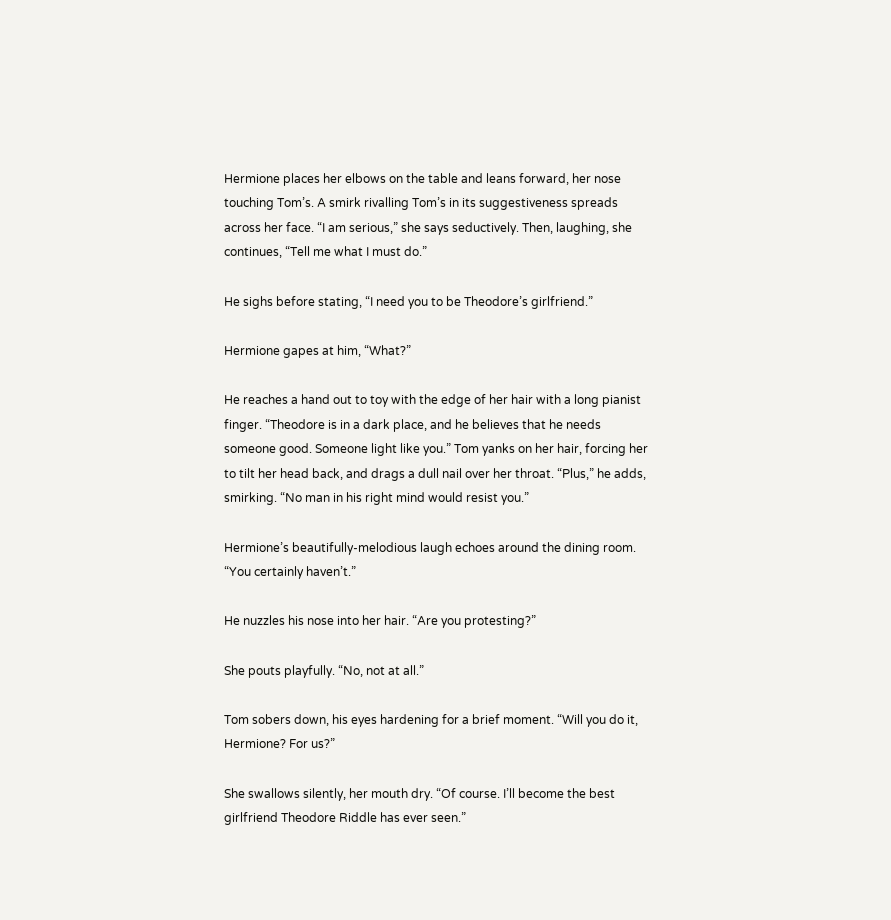Hermione places her elbows on the table and leans forward, her nose touching Tom’s. A smirk rivalling Tom’s in its suggestiveness spreads across her face. “I am serious,” she says seductively. Then, laughing, she continues, “Tell me what I must do.”

He sighs before stating, “I need you to be Theodore’s girlfriend.”

Hermione gapes at him, “What?”

He reaches a hand out to toy with the edge of her hair with a long pianist finger. “Theodore is in a dark place, and he believes that he needs someone good. Someone light like you.” Tom yanks on her hair, forcing her to tilt her head back, and drags a dull nail over her throat. “Plus,” he adds, smirking. “No man in his right mind would resist you.”

Hermione’s beautifully-melodious laugh echoes around the dining room. “You certainly haven’t.”

He nuzzles his nose into her hair. “Are you protesting?”

She pouts playfully. “No, not at all.”

Tom sobers down, his eyes hardening for a brief moment. “Will you do it, Hermione? For us?”

She swallows silently, her mouth dry. “Of course. I’ll become the best girlfriend Theodore Riddle has ever seen.”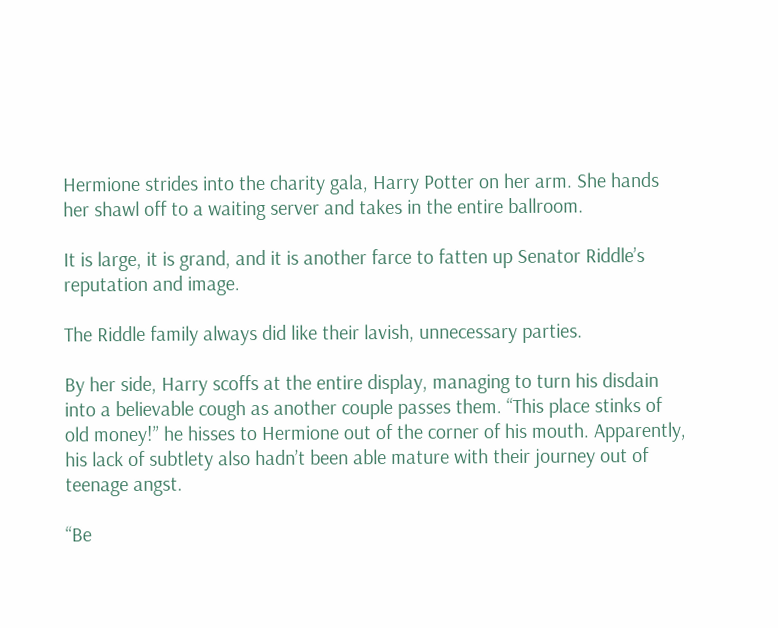Hermione strides into the charity gala, Harry Potter on her arm. She hands her shawl off to a waiting server and takes in the entire ballroom.

It is large, it is grand, and it is another farce to fatten up Senator Riddle’s reputation and image.

The Riddle family always did like their lavish, unnecessary parties.

By her side, Harry scoffs at the entire display, managing to turn his disdain into a believable cough as another couple passes them. “This place stinks of old money!” he hisses to Hermione out of the corner of his mouth. Apparently, his lack of subtlety also hadn’t been able mature with their journey out of teenage angst.

“Be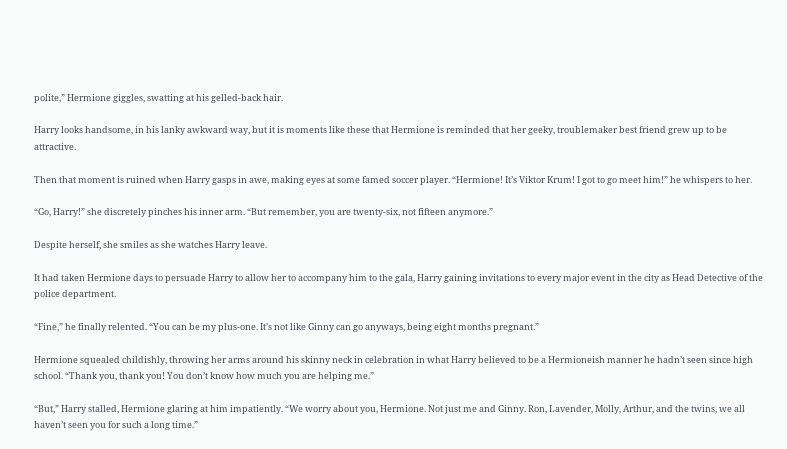polite,” Hermione giggles, swatting at his gelled-back hair.

Harry looks handsome, in his lanky awkward way, but it is moments like these that Hermione is reminded that her geeky, troublemaker best friend grew up to be attractive.

Then that moment is ruined when Harry gasps in awe, making eyes at some famed soccer player. “Hermione! It’s Viktor Krum! I got to go meet him!” he whispers to her.

“Go, Harry!” she discretely pinches his inner arm. “But remember, you are twenty-six, not fifteen anymore.”

Despite herself, she smiles as she watches Harry leave.

It had taken Hermione days to persuade Harry to allow her to accompany him to the gala, Harry gaining invitations to every major event in the city as Head Detective of the police department.

“Fine,” he finally relented. “You can be my plus-one. It’s not like Ginny can go anyways, being eight months pregnant.”

Hermione squealed childishly, throwing her arms around his skinny neck in celebration in what Harry believed to be a Hermioneish manner he hadn’t seen since high school. “Thank you, thank you! You don’t know how much you are helping me.”

“But,” Harry stalled, Hermione glaring at him impatiently. “We worry about you, Hermione. Not just me and Ginny. Ron, Lavender, Molly, Arthur, and the twins, we all haven’t seen you for such a long time.”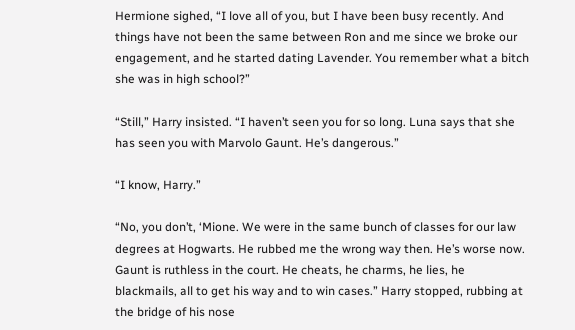Hermione sighed, “I love all of you, but I have been busy recently. And things have not been the same between Ron and me since we broke our engagement, and he started dating Lavender. You remember what a bitch she was in high school?”

“Still,” Harry insisted. “I haven’t seen you for so long. Luna says that she has seen you with Marvolo Gaunt. He’s dangerous.”

“I know, Harry.”

“No, you don’t, ‘Mione. We were in the same bunch of classes for our law degrees at Hogwarts. He rubbed me the wrong way then. He’s worse now. Gaunt is ruthless in the court. He cheats, he charms, he lies, he blackmails, all to get his way and to win cases.” Harry stopped, rubbing at the bridge of his nose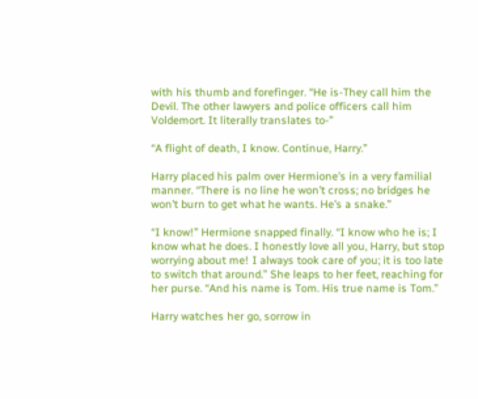with his thumb and forefinger. “He is-They call him the Devil. The other lawyers and police officers call him Voldemort. It literally translates to-”

“A flight of death, I know. Continue, Harry.”

Harry placed his palm over Hermione’s in a very familial manner. “There is no line he won’t cross; no bridges he won’t burn to get what he wants. He’s a snake.”

“I know!” Hermione snapped finally. “I know who he is; I know what he does. I honestly love all you, Harry, but stop worrying about me! I always took care of you; it is too late to switch that around.” She leaps to her feet, reaching for her purse. “And his name is Tom. His true name is Tom.”

Harry watches her go, sorrow in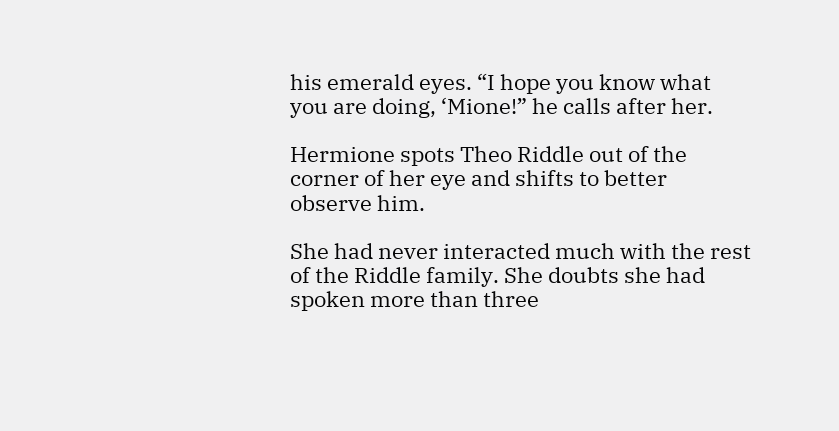his emerald eyes. “I hope you know what you are doing, ‘Mione!” he calls after her.

Hermione spots Theo Riddle out of the corner of her eye and shifts to better observe him.

She had never interacted much with the rest of the Riddle family. She doubts she had spoken more than three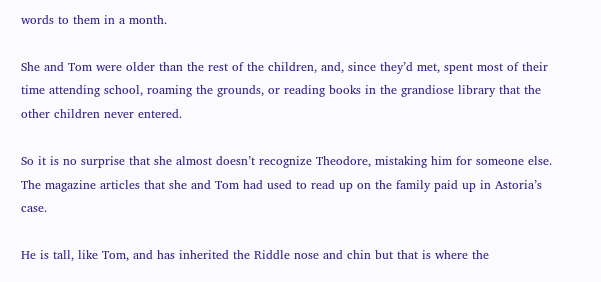words to them in a month.

She and Tom were older than the rest of the children, and, since they’d met, spent most of their time attending school, roaming the grounds, or reading books in the grandiose library that the other children never entered.

So it is no surprise that she almost doesn’t recognize Theodore, mistaking him for someone else. The magazine articles that she and Tom had used to read up on the family paid up in Astoria’s case.

He is tall, like Tom, and has inherited the Riddle nose and chin but that is where the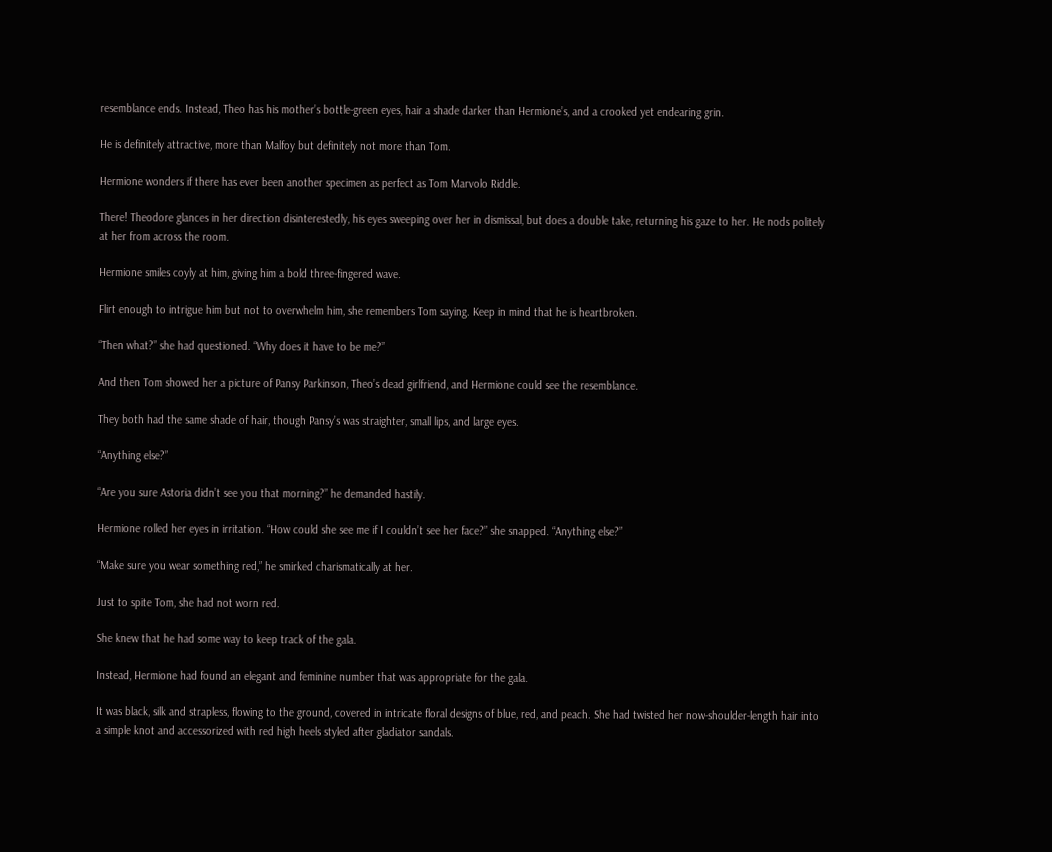resemblance ends. Instead, Theo has his mother’s bottle-green eyes, hair a shade darker than Hermione’s, and a crooked yet endearing grin.

He is definitely attractive, more than Malfoy but definitely not more than Tom.

Hermione wonders if there has ever been another specimen as perfect as Tom Marvolo Riddle.

There! Theodore glances in her direction disinterestedly, his eyes sweeping over her in dismissal, but does a double take, returning his gaze to her. He nods politely at her from across the room.

Hermione smiles coyly at him, giving him a bold three-fingered wave.

Flirt enough to intrigue him but not to overwhelm him, she remembers Tom saying. Keep in mind that he is heartbroken.

“Then what?” she had questioned. “Why does it have to be me?”

And then Tom showed her a picture of Pansy Parkinson, Theo’s dead girlfriend, and Hermione could see the resemblance.

They both had the same shade of hair, though Pansy’s was straighter, small lips, and large eyes.

“Anything else?”

“Are you sure Astoria didn’t see you that morning?” he demanded hastily.

Hermione rolled her eyes in irritation. “How could she see me if I couldn’t see her face?” she snapped. “Anything else?”

“Make sure you wear something red,” he smirked charismatically at her.

Just to spite Tom, she had not worn red.

She knew that he had some way to keep track of the gala.

Instead, Hermione had found an elegant and feminine number that was appropriate for the gala.

It was black, silk and strapless, flowing to the ground, covered in intricate floral designs of blue, red, and peach. She had twisted her now-shoulder-length hair into a simple knot and accessorized with red high heels styled after gladiator sandals.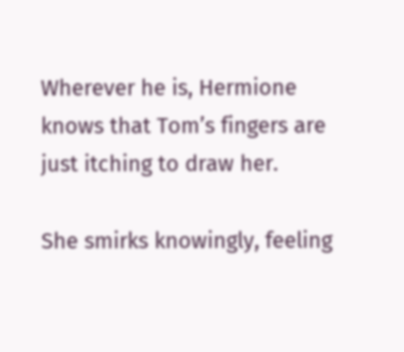Wherever he is, Hermione knows that Tom’s fingers are just itching to draw her.

She smirks knowingly, feeling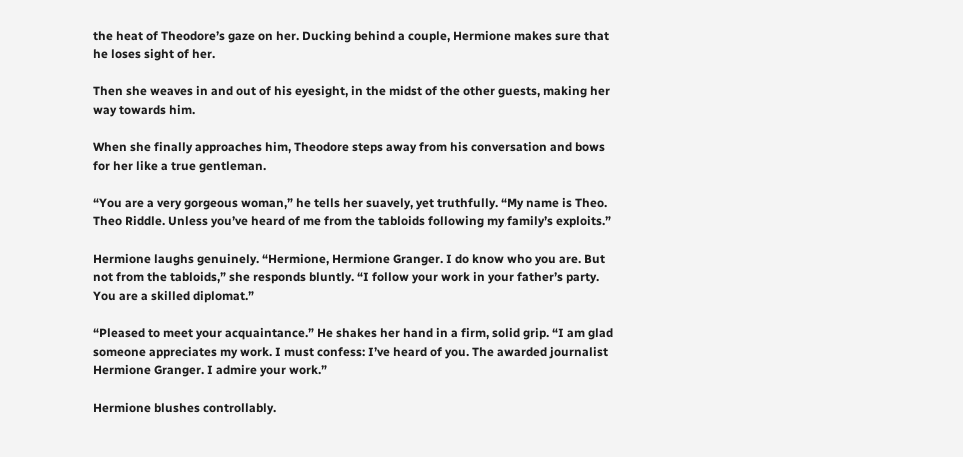the heat of Theodore’s gaze on her. Ducking behind a couple, Hermione makes sure that he loses sight of her.

Then she weaves in and out of his eyesight, in the midst of the other guests, making her way towards him.

When she finally approaches him, Theodore steps away from his conversation and bows for her like a true gentleman.

“You are a very gorgeous woman,” he tells her suavely, yet truthfully. “My name is Theo. Theo Riddle. Unless you’ve heard of me from the tabloids following my family’s exploits.”

Hermione laughs genuinely. “Hermione, Hermione Granger. I do know who you are. But not from the tabloids,” she responds bluntly. “I follow your work in your father’s party. You are a skilled diplomat.”

“Pleased to meet your acquaintance.” He shakes her hand in a firm, solid grip. “I am glad someone appreciates my work. I must confess: I’ve heard of you. The awarded journalist Hermione Granger. I admire your work.”

Hermione blushes controllably.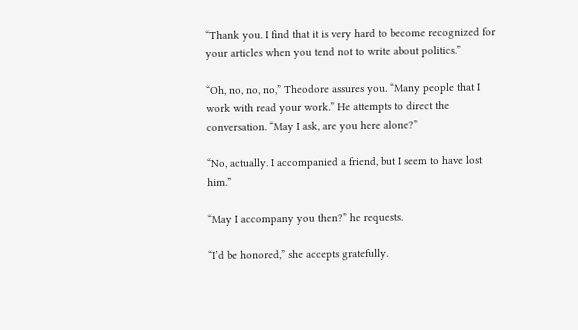“Thank you. I find that it is very hard to become recognized for your articles when you tend not to write about politics.”

“Oh, no, no, no,” Theodore assures you. “Many people that I work with read your work.” He attempts to direct the conversation. “May I ask, are you here alone?”

“No, actually. I accompanied a friend, but I seem to have lost him.”

“May I accompany you then?” he requests.

“I’d be honored,” she accepts gratefully.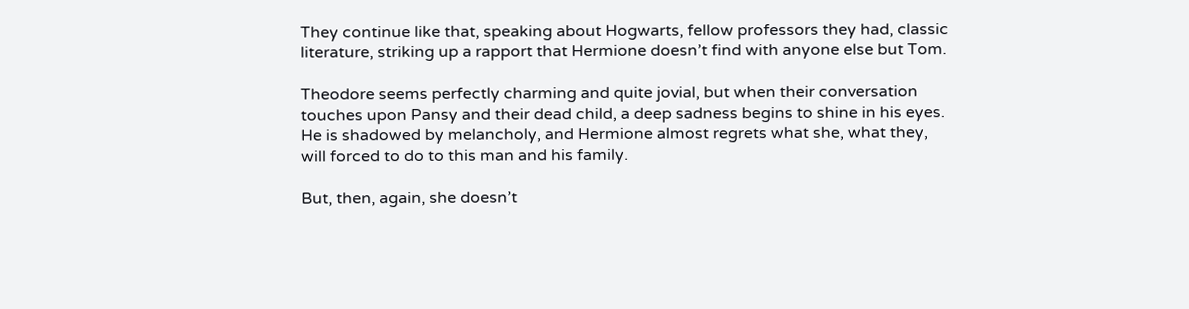They continue like that, speaking about Hogwarts, fellow professors they had, classic literature, striking up a rapport that Hermione doesn’t find with anyone else but Tom.

Theodore seems perfectly charming and quite jovial, but when their conversation touches upon Pansy and their dead child, a deep sadness begins to shine in his eyes. He is shadowed by melancholy, and Hermione almost regrets what she, what they, will forced to do to this man and his family.

But, then, again, she doesn’t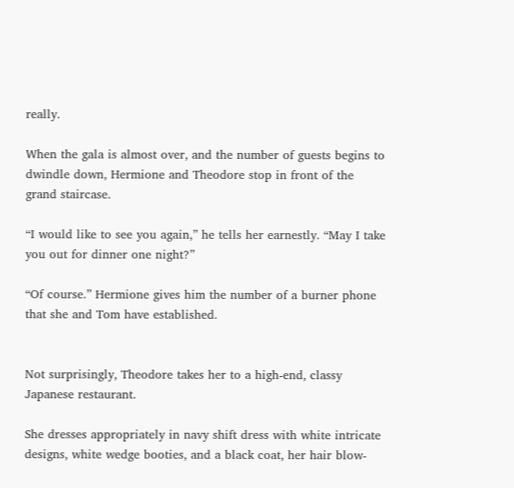really.

When the gala is almost over, and the number of guests begins to dwindle down, Hermione and Theodore stop in front of the grand staircase.

“I would like to see you again,” he tells her earnestly. “May I take you out for dinner one night?”

“Of course.” Hermione gives him the number of a burner phone that she and Tom have established.


Not surprisingly, Theodore takes her to a high-end, classy Japanese restaurant.

She dresses appropriately in navy shift dress with white intricate designs, white wedge booties, and a black coat, her hair blow-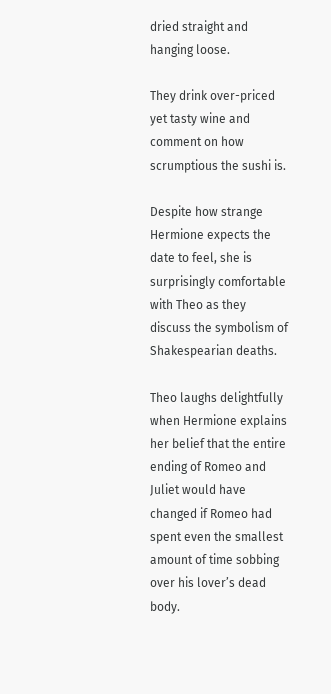dried straight and hanging loose.

They drink over-priced yet tasty wine and comment on how scrumptious the sushi is.

Despite how strange Hermione expects the date to feel, she is surprisingly comfortable with Theo as they discuss the symbolism of Shakespearian deaths.

Theo laughs delightfully when Hermione explains her belief that the entire ending of Romeo and Juliet would have changed if Romeo had spent even the smallest amount of time sobbing over his lover’s dead body.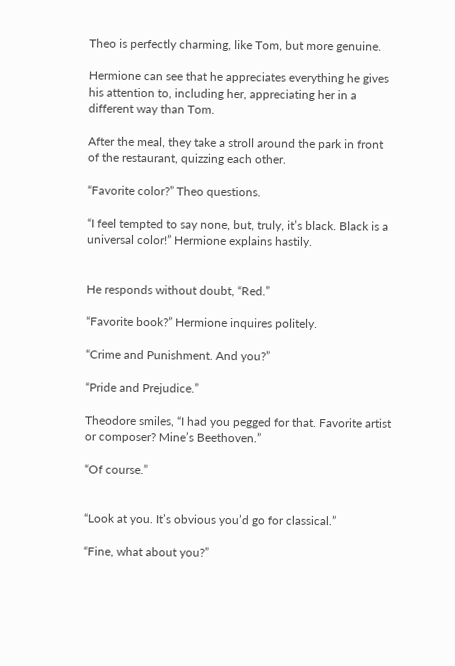Theo is perfectly charming, like Tom, but more genuine.

Hermione can see that he appreciates everything he gives his attention to, including her, appreciating her in a different way than Tom.

After the meal, they take a stroll around the park in front of the restaurant, quizzing each other.

“Favorite color?” Theo questions.

“I feel tempted to say none, but, truly, it’s black. Black is a universal color!” Hermione explains hastily.


He responds without doubt, “Red.”

“Favorite book?” Hermione inquires politely.

“Crime and Punishment. And you?”

“Pride and Prejudice.”

Theodore smiles, “I had you pegged for that. Favorite artist or composer? Mine’s Beethoven.”

“Of course.”


“Look at you. It’s obvious you’d go for classical.”

“Fine, what about you?”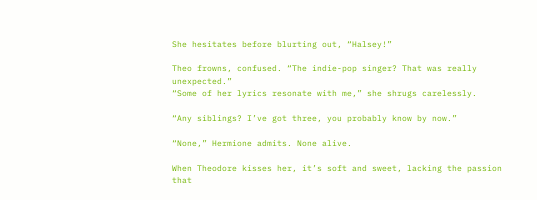She hesitates before blurting out, “Halsey!”

Theo frowns, confused. “The indie-pop singer? That was really unexpected.”
“Some of her lyrics resonate with me,” she shrugs carelessly.

“Any siblings? I’ve got three, you probably know by now.”

“None,” Hermione admits. None alive.

When Theodore kisses her, it’s soft and sweet, lacking the passion that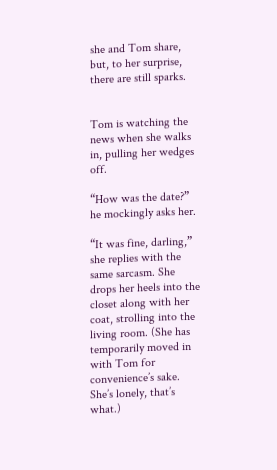she and Tom share, but, to her surprise, there are still sparks.


Tom is watching the news when she walks in, pulling her wedges off.

“How was the date?” he mockingly asks her.

“It was fine, darling,” she replies with the same sarcasm. She drops her heels into the closet along with her coat, strolling into the living room. (She has temporarily moved in with Tom for convenience’s sake. She’s lonely, that’s what.)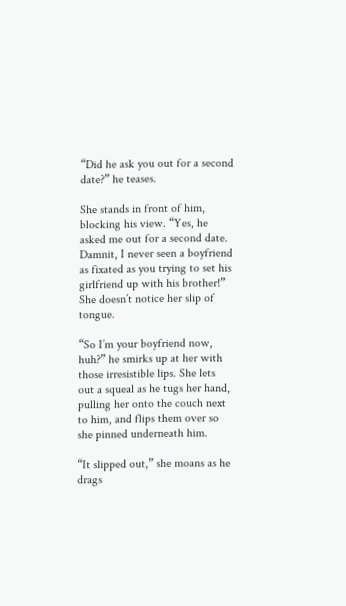“Did he ask you out for a second date?” he teases.

She stands in front of him, blocking his view. “Yes, he asked me out for a second date. Damnit, I never seen a boyfriend as fixated as you trying to set his girlfriend up with his brother!” She doesn’t notice her slip of tongue.

“So I’m your boyfriend now, huh?” he smirks up at her with those irresistible lips. She lets out a squeal as he tugs her hand, pulling her onto the couch next to him, and flips them over so she pinned underneath him.

“It slipped out,” she moans as he drags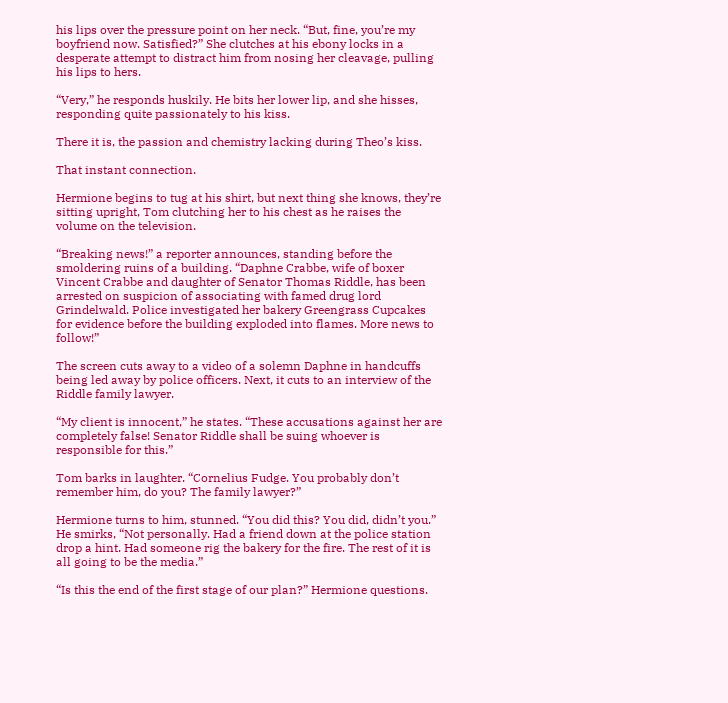his lips over the pressure point on her neck. “But, fine, you’re my boyfriend now. Satisfied?” She clutches at his ebony locks in a desperate attempt to distract him from nosing her cleavage, pulling his lips to hers.

“Very,” he responds huskily. He bits her lower lip, and she hisses, responding quite passionately to his kiss.

There it is, the passion and chemistry lacking during Theo’s kiss.

That instant connection.

Hermione begins to tug at his shirt, but next thing she knows, they’re sitting upright, Tom clutching her to his chest as he raises the volume on the television.

“Breaking news!” a reporter announces, standing before the smoldering ruins of a building. “Daphne Crabbe, wife of boxer Vincent Crabbe and daughter of Senator Thomas Riddle, has been arrested on suspicion of associating with famed drug lord Grindelwald. Police investigated her bakery Greengrass Cupcakes for evidence before the building exploded into flames. More news to follow!”

The screen cuts away to a video of a solemn Daphne in handcuffs being led away by police officers. Next, it cuts to an interview of the Riddle family lawyer.

“My client is innocent,” he states. “These accusations against her are completely false! Senator Riddle shall be suing whoever is responsible for this.”

Tom barks in laughter. “Cornelius Fudge. You probably don’t remember him, do you? The family lawyer?”

Hermione turns to him, stunned. “You did this? You did, didn’t you.”
He smirks, “Not personally. Had a friend down at the police station drop a hint. Had someone rig the bakery for the fire. The rest of it is all going to be the media.”

“Is this the end of the first stage of our plan?” Hermione questions.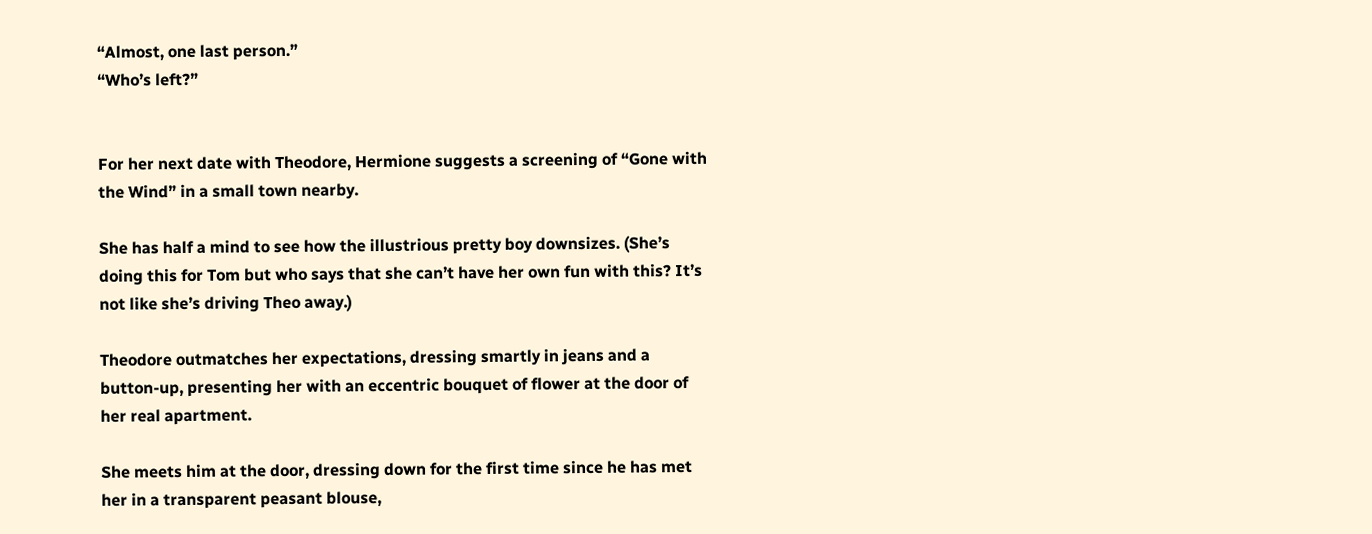“Almost, one last person.”
“Who’s left?”


For her next date with Theodore, Hermione suggests a screening of “Gone with the Wind” in a small town nearby.

She has half a mind to see how the illustrious pretty boy downsizes. (She’s doing this for Tom but who says that she can’t have her own fun with this? It’s not like she’s driving Theo away.)

Theodore outmatches her expectations, dressing smartly in jeans and a button-up, presenting her with an eccentric bouquet of flower at the door of her real apartment.

She meets him at the door, dressing down for the first time since he has met her in a transparent peasant blouse,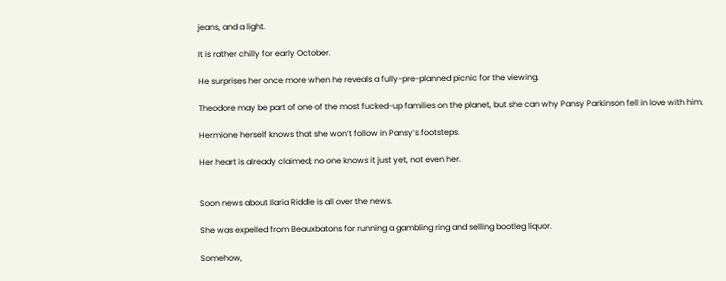jeans, and a light.

It is rather chilly for early October.

He surprises her once more when he reveals a fully-pre-planned picnic for the viewing.

Theodore may be part of one of the most fucked-up families on the planet, but she can why Pansy Parkinson fell in love with him.

Hermione herself knows that she won’t follow in Pansy’s footsteps.

Her heart is already claimed; no one knows it just yet, not even her.


Soon news about Ilaria Riddle is all over the news.

She was expelled from Beauxbatons for running a gambling ring and selling bootleg liquor.

Somehow,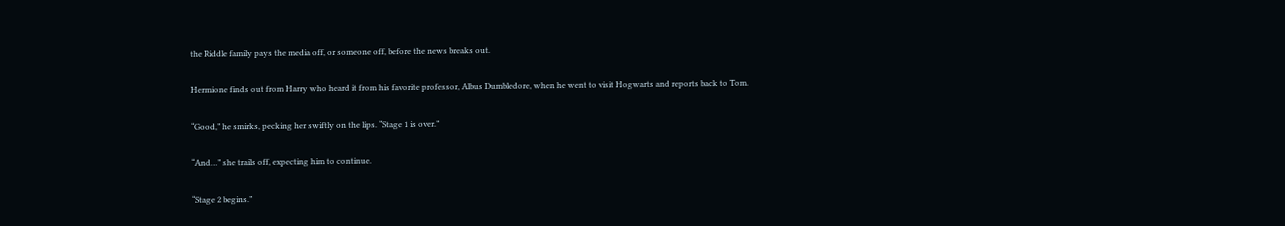the Riddle family pays the media off, or someone off, before the news breaks out.

Hermione finds out from Harry who heard it from his favorite professor, Albus Dumbledore, when he went to visit Hogwarts and reports back to Tom.

“Good,” he smirks, pecking her swiftly on the lips. “Stage 1 is over.”

“And…” she trails off, expecting him to continue.

“Stage 2 begins.”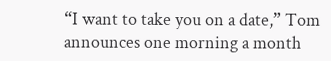“I want to take you on a date,” Tom announces one morning a month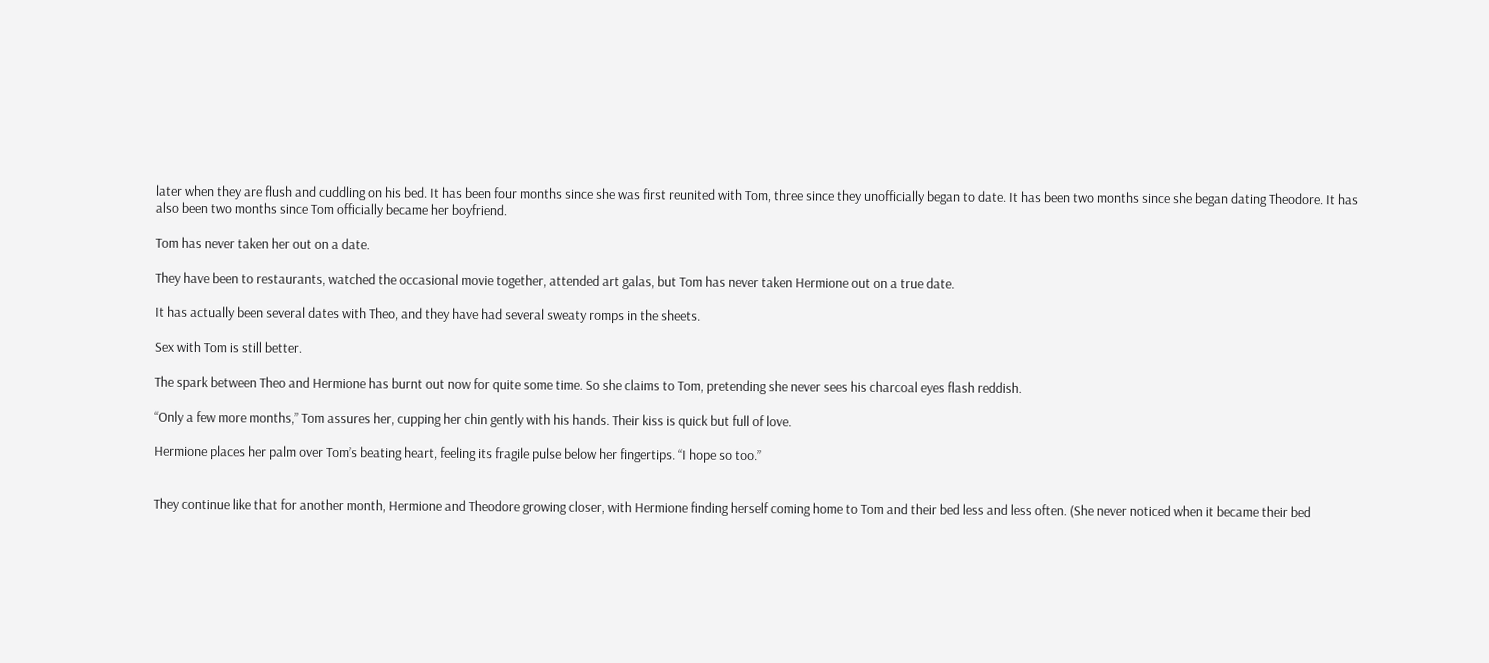later when they are flush and cuddling on his bed. It has been four months since she was first reunited with Tom, three since they unofficially began to date. It has been two months since she began dating Theodore. It has also been two months since Tom officially became her boyfriend.

Tom has never taken her out on a date.

They have been to restaurants, watched the occasional movie together, attended art galas, but Tom has never taken Hermione out on a true date.

It has actually been several dates with Theo, and they have had several sweaty romps in the sheets.

Sex with Tom is still better.

The spark between Theo and Hermione has burnt out now for quite some time. So she claims to Tom, pretending she never sees his charcoal eyes flash reddish.

“Only a few more months,” Tom assures her, cupping her chin gently with his hands. Their kiss is quick but full of love.

Hermione places her palm over Tom’s beating heart, feeling its fragile pulse below her fingertips. “I hope so too.”


They continue like that for another month, Hermione and Theodore growing closer, with Hermione finding herself coming home to Tom and their bed less and less often. (She never noticed when it became their bed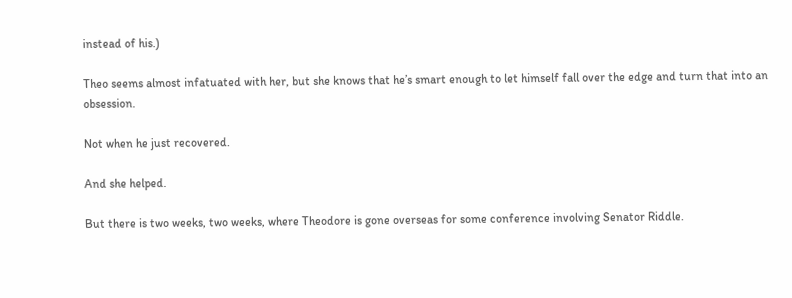instead of his.)

Theo seems almost infatuated with her, but she knows that he’s smart enough to let himself fall over the edge and turn that into an obsession.

Not when he just recovered.

And she helped.

But there is two weeks, two weeks, where Theodore is gone overseas for some conference involving Senator Riddle.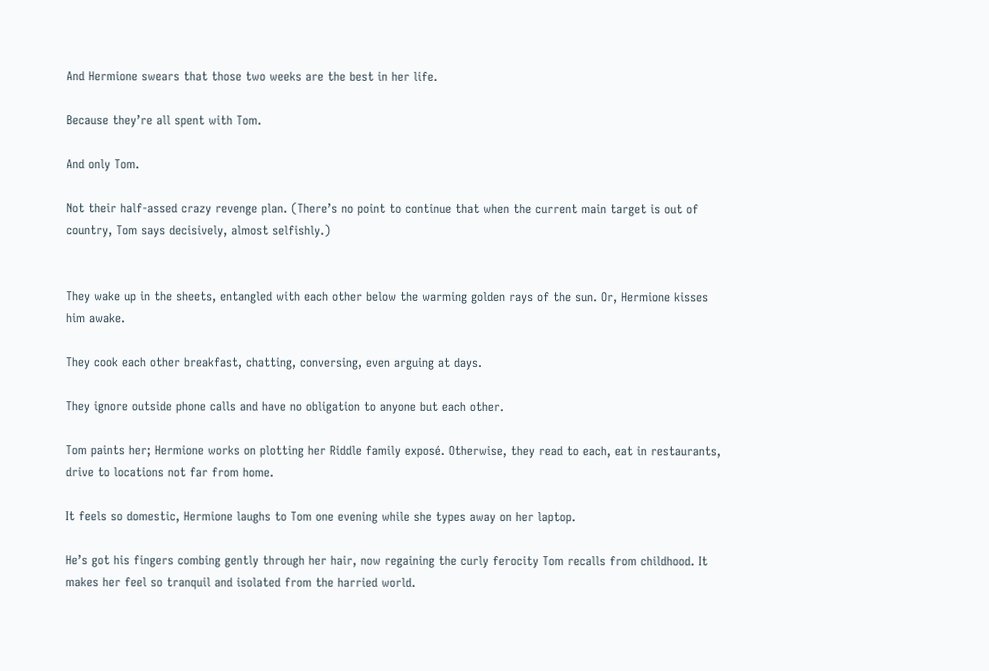And Hermione swears that those two weeks are the best in her life.

Because they’re all spent with Tom.

And only Tom.

Not their half-assed crazy revenge plan. (There’s no point to continue that when the current main target is out of country, Tom says decisively, almost selfishly.)


They wake up in the sheets, entangled with each other below the warming golden rays of the sun. Or, Hermione kisses him awake.

They cook each other breakfast, chatting, conversing, even arguing at days.

They ignore outside phone calls and have no obligation to anyone but each other.

Tom paints her; Hermione works on plotting her Riddle family exposé. Otherwise, they read to each, eat in restaurants, drive to locations not far from home.

It feels so domestic, Hermione laughs to Tom one evening while she types away on her laptop.

He’s got his fingers combing gently through her hair, now regaining the curly ferocity Tom recalls from childhood. It makes her feel so tranquil and isolated from the harried world.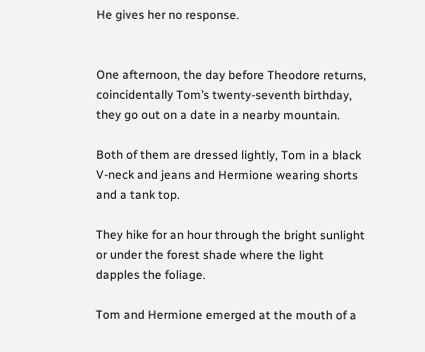He gives her no response.


One afternoon, the day before Theodore returns, coincidentally Tom’s twenty-seventh birthday, they go out on a date in a nearby mountain.

Both of them are dressed lightly, Tom in a black V-neck and jeans and Hermione wearing shorts and a tank top.

They hike for an hour through the bright sunlight or under the forest shade where the light dapples the foliage.

Tom and Hermione emerged at the mouth of a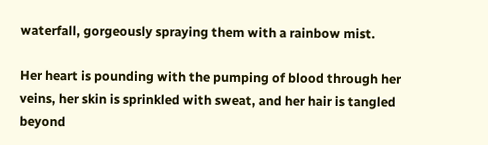waterfall, gorgeously spraying them with a rainbow mist.

Her heart is pounding with the pumping of blood through her veins, her skin is sprinkled with sweat, and her hair is tangled beyond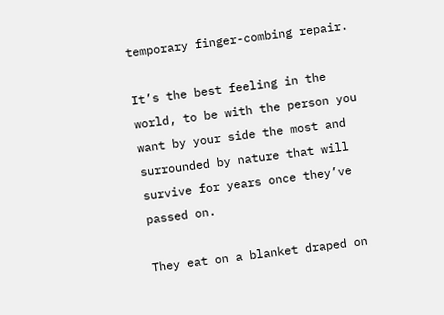temporary finger-combing repair.

It’s the best feeling in the world, to be with the person you want by your side the most and surrounded by nature that will survive for years once they’ve passed on.

They eat on a blanket draped on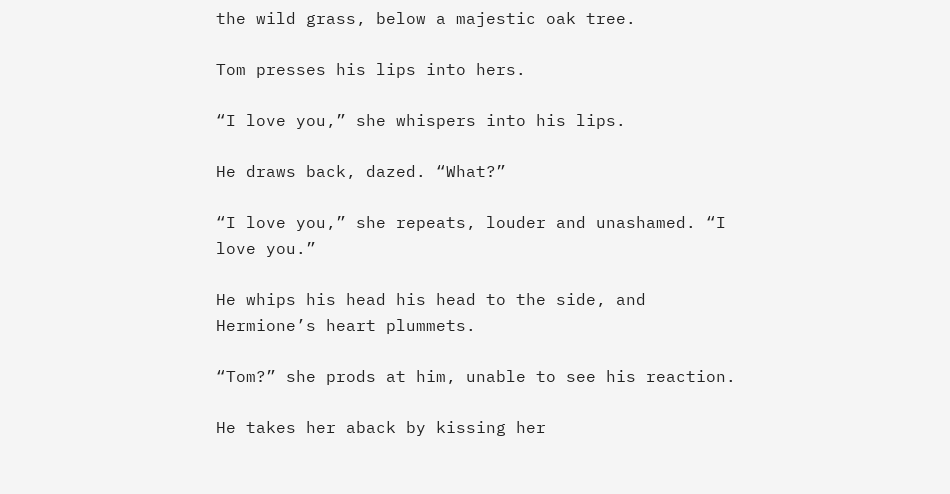the wild grass, below a majestic oak tree.

Tom presses his lips into hers.

“I love you,” she whispers into his lips.

He draws back, dazed. “What?”

“I love you,” she repeats, louder and unashamed. “I love you.”

He whips his head his head to the side, and Hermione’s heart plummets.

“Tom?” she prods at him, unable to see his reaction.

He takes her aback by kissing her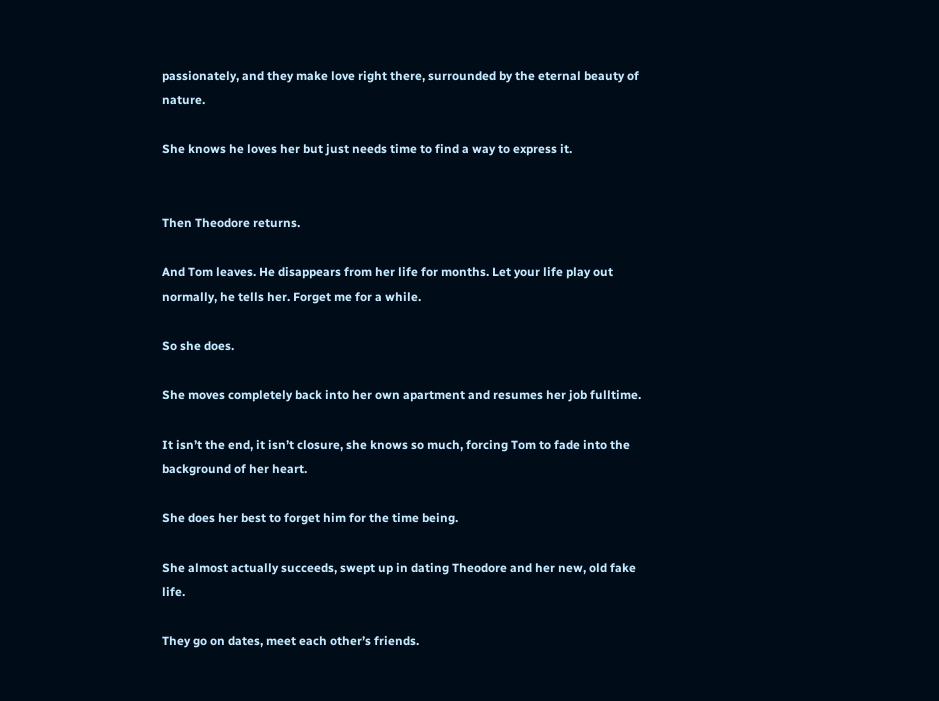passionately, and they make love right there, surrounded by the eternal beauty of nature.

She knows he loves her but just needs time to find a way to express it.


Then Theodore returns.

And Tom leaves. He disappears from her life for months. Let your life play out normally, he tells her. Forget me for a while.

So she does.

She moves completely back into her own apartment and resumes her job fulltime.

It isn’t the end, it isn’t closure, she knows so much, forcing Tom to fade into the background of her heart.

She does her best to forget him for the time being.

She almost actually succeeds, swept up in dating Theodore and her new, old fake life.

They go on dates, meet each other’s friends.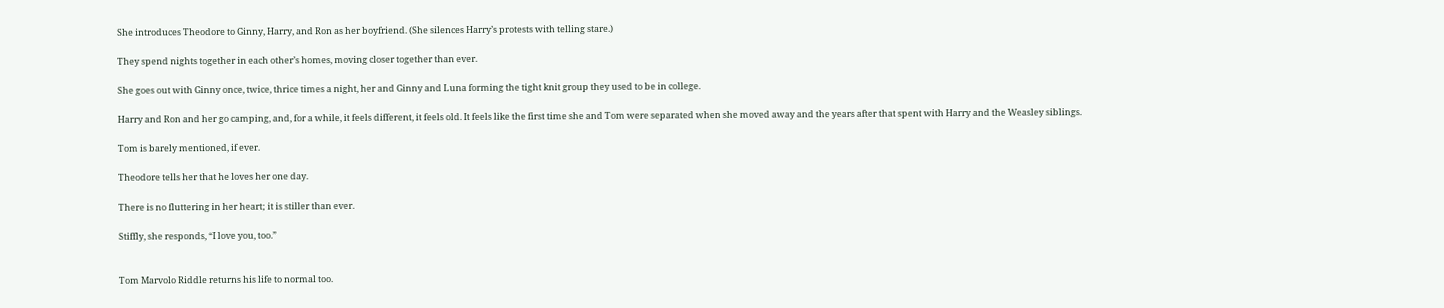She introduces Theodore to Ginny, Harry, and Ron as her boyfriend. (She silences Harry’s protests with telling stare.)

They spend nights together in each other’s homes, moving closer together than ever.

She goes out with Ginny once, twice, thrice times a night, her and Ginny and Luna forming the tight knit group they used to be in college.

Harry and Ron and her go camping, and, for a while, it feels different, it feels old. It feels like the first time she and Tom were separated when she moved away and the years after that spent with Harry and the Weasley siblings.

Tom is barely mentioned, if ever.

Theodore tells her that he loves her one day.

There is no fluttering in her heart; it is stiller than ever.

Stiffly, she responds, “I love you, too.”


Tom Marvolo Riddle returns his life to normal too.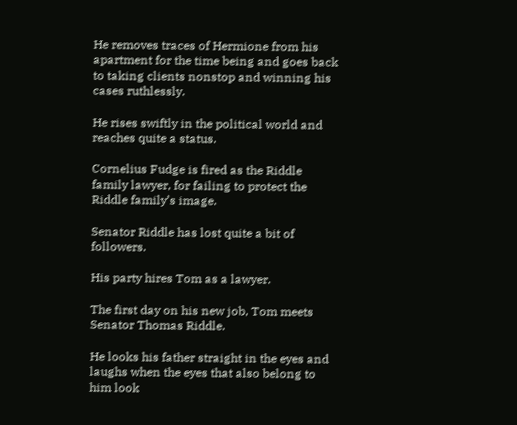He removes traces of Hermione from his apartment for the time being and goes back to taking clients nonstop and winning his cases ruthlessly.

He rises swiftly in the political world and reaches quite a status.

Cornelius Fudge is fired as the Riddle family lawyer, for failing to protect the Riddle family’s image.

Senator Riddle has lost quite a bit of followers.

His party hires Tom as a lawyer.

The first day on his new job, Tom meets Senator Thomas Riddle.

He looks his father straight in the eyes and laughs when the eyes that also belong to him look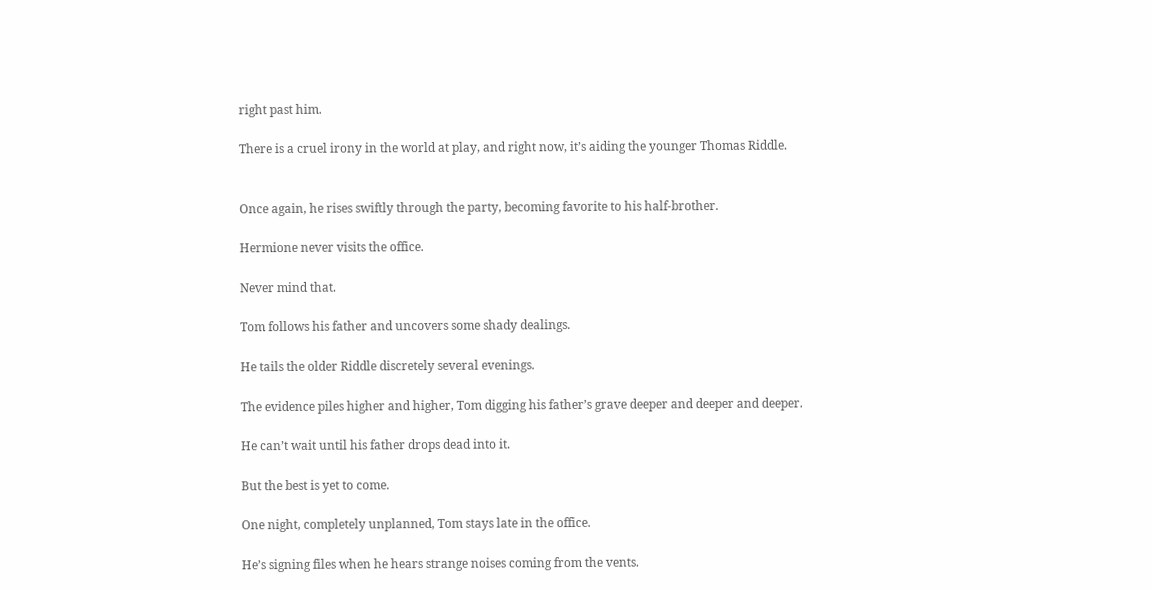right past him.

There is a cruel irony in the world at play, and right now, it’s aiding the younger Thomas Riddle.


Once again, he rises swiftly through the party, becoming favorite to his half-brother.

Hermione never visits the office.

Never mind that.

Tom follows his father and uncovers some shady dealings.

He tails the older Riddle discretely several evenings.

The evidence piles higher and higher, Tom digging his father’s grave deeper and deeper and deeper.

He can’t wait until his father drops dead into it.

But the best is yet to come.

One night, completely unplanned, Tom stays late in the office.

He’s signing files when he hears strange noises coming from the vents.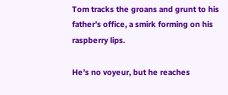Tom tracks the groans and grunt to his father’s office, a smirk forming on his raspberry lips.

He’s no voyeur, but he reaches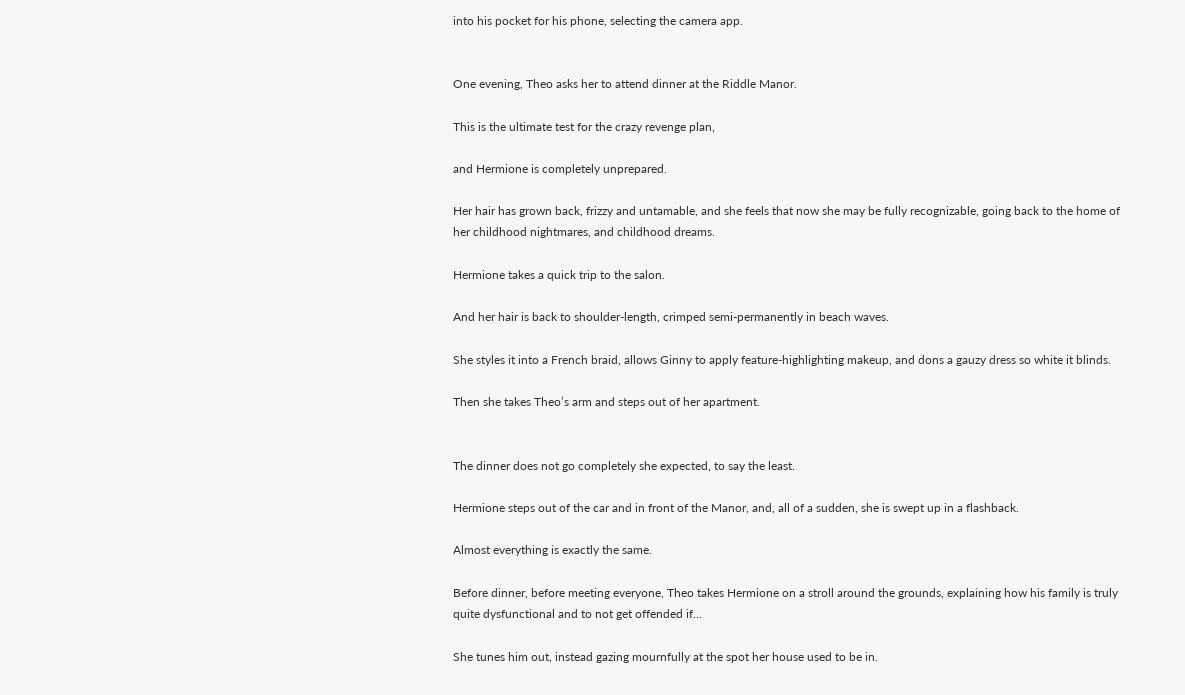into his pocket for his phone, selecting the camera app.


One evening, Theo asks her to attend dinner at the Riddle Manor.

This is the ultimate test for the crazy revenge plan,

and Hermione is completely unprepared.

Her hair has grown back, frizzy and untamable, and she feels that now she may be fully recognizable, going back to the home of her childhood nightmares, and childhood dreams.

Hermione takes a quick trip to the salon.

And her hair is back to shoulder-length, crimped semi-permanently in beach waves.

She styles it into a French braid, allows Ginny to apply feature-highlighting makeup, and dons a gauzy dress so white it blinds.

Then she takes Theo’s arm and steps out of her apartment.


The dinner does not go completely she expected, to say the least.

Hermione steps out of the car and in front of the Manor, and, all of a sudden, she is swept up in a flashback.

Almost everything is exactly the same.

Before dinner, before meeting everyone, Theo takes Hermione on a stroll around the grounds, explaining how his family is truly quite dysfunctional and to not get offended if…

She tunes him out, instead gazing mournfully at the spot her house used to be in.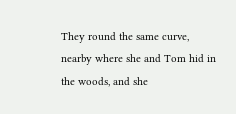They round the same curve, nearby where she and Tom hid in the woods, and she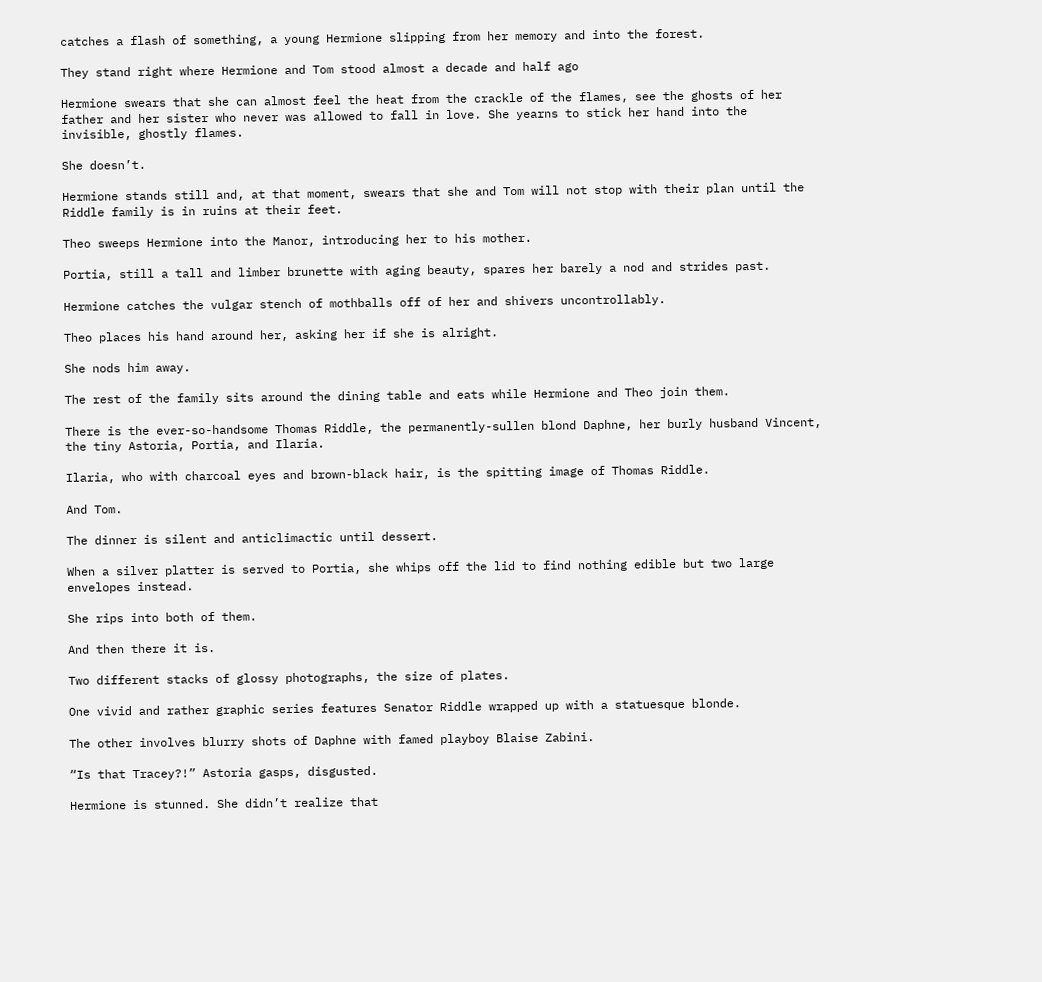catches a flash of something, a young Hermione slipping from her memory and into the forest.

They stand right where Hermione and Tom stood almost a decade and half ago

Hermione swears that she can almost feel the heat from the crackle of the flames, see the ghosts of her father and her sister who never was allowed to fall in love. She yearns to stick her hand into the invisible, ghostly flames.

She doesn’t.

Hermione stands still and, at that moment, swears that she and Tom will not stop with their plan until the Riddle family is in ruins at their feet.

Theo sweeps Hermione into the Manor, introducing her to his mother.

Portia, still a tall and limber brunette with aging beauty, spares her barely a nod and strides past.

Hermione catches the vulgar stench of mothballs off of her and shivers uncontrollably.

Theo places his hand around her, asking her if she is alright.

She nods him away.

The rest of the family sits around the dining table and eats while Hermione and Theo join them.

There is the ever-so-handsome Thomas Riddle, the permanently-sullen blond Daphne, her burly husband Vincent, the tiny Astoria, Portia, and Ilaria.

Ilaria, who with charcoal eyes and brown-black hair, is the spitting image of Thomas Riddle.

And Tom.

The dinner is silent and anticlimactic until dessert.

When a silver platter is served to Portia, she whips off the lid to find nothing edible but two large envelopes instead.

She rips into both of them.

And then there it is.

Two different stacks of glossy photographs, the size of plates.

One vivid and rather graphic series features Senator Riddle wrapped up with a statuesque blonde.

The other involves blurry shots of Daphne with famed playboy Blaise Zabini.

“Is that Tracey?!” Astoria gasps, disgusted.

Hermione is stunned. She didn’t realize that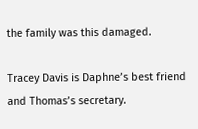the family was this damaged.

Tracey Davis is Daphne’s best friend and Thomas’s secretary.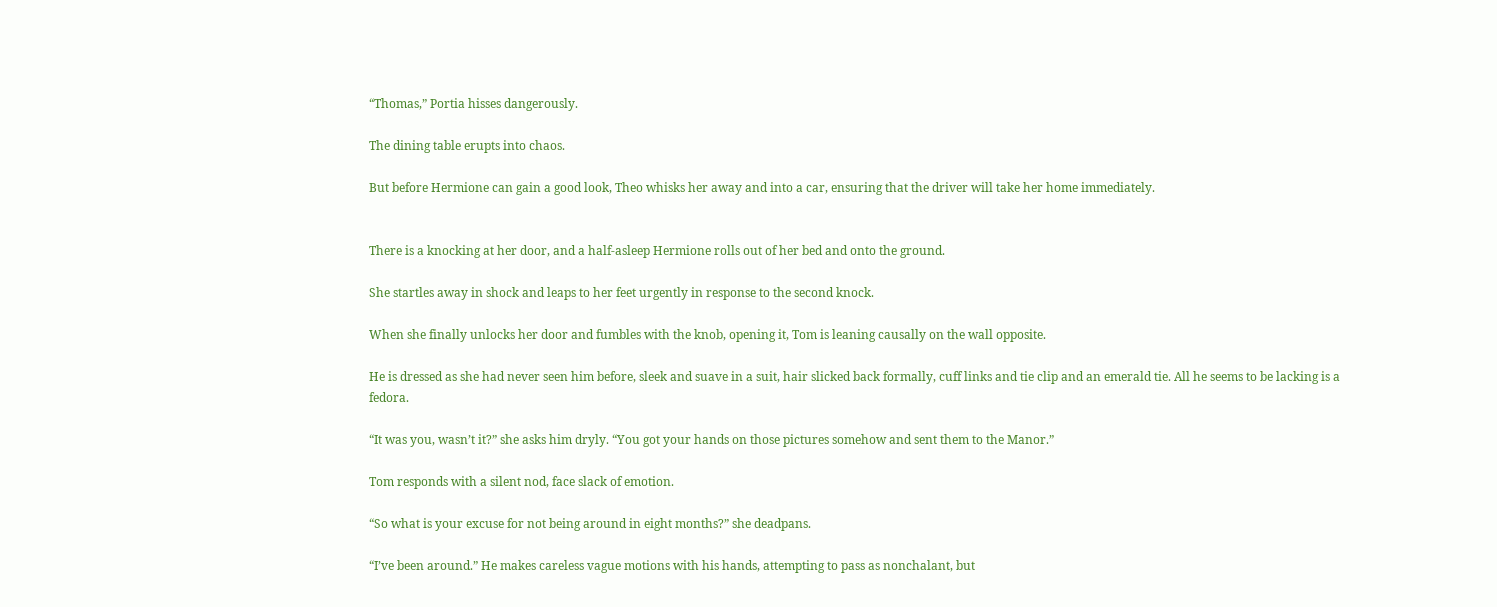“Thomas,” Portia hisses dangerously.

The dining table erupts into chaos.

But before Hermione can gain a good look, Theo whisks her away and into a car, ensuring that the driver will take her home immediately.


There is a knocking at her door, and a half-asleep Hermione rolls out of her bed and onto the ground.

She startles away in shock and leaps to her feet urgently in response to the second knock.

When she finally unlocks her door and fumbles with the knob, opening it, Tom is leaning causally on the wall opposite.

He is dressed as she had never seen him before, sleek and suave in a suit, hair slicked back formally, cuff links and tie clip and an emerald tie. All he seems to be lacking is a fedora.

“It was you, wasn’t it?” she asks him dryly. “You got your hands on those pictures somehow and sent them to the Manor.”

Tom responds with a silent nod, face slack of emotion.

“So what is your excuse for not being around in eight months?” she deadpans.

“I’ve been around.” He makes careless vague motions with his hands, attempting to pass as nonchalant, but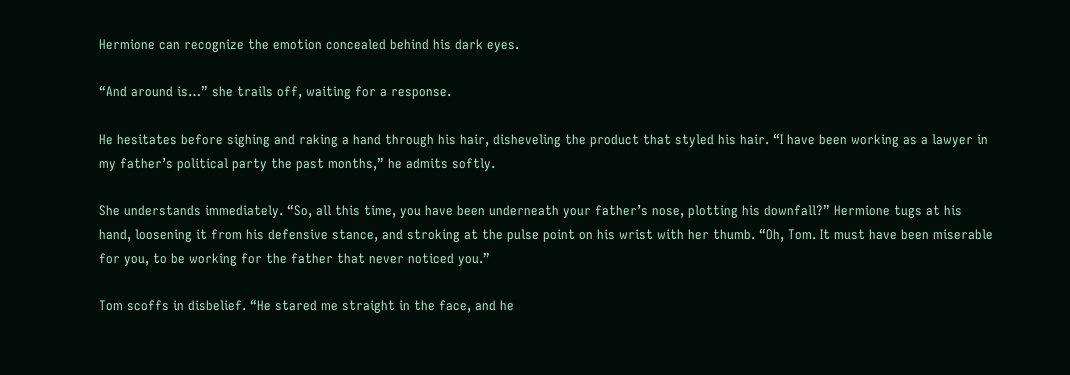Hermione can recognize the emotion concealed behind his dark eyes.

“And around is…” she trails off, waiting for a response.

He hesitates before sighing and raking a hand through his hair, disheveling the product that styled his hair. “I have been working as a lawyer in my father’s political party the past months,” he admits softly.

She understands immediately. “So, all this time, you have been underneath your father’s nose, plotting his downfall?” Hermione tugs at his hand, loosening it from his defensive stance, and stroking at the pulse point on his wrist with her thumb. “Oh, Tom. It must have been miserable for you, to be working for the father that never noticed you.”

Tom scoffs in disbelief. “He stared me straight in the face, and he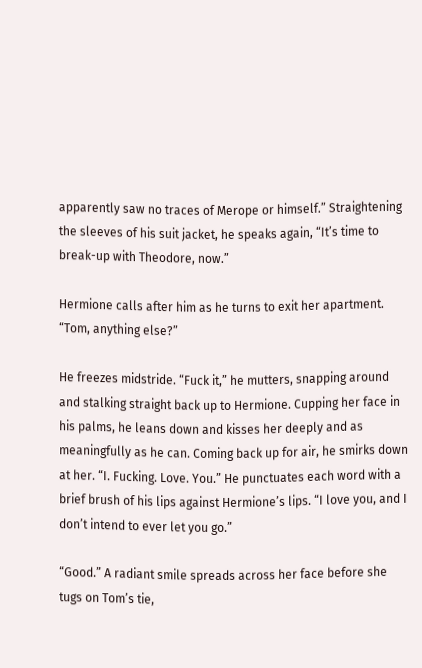apparently saw no traces of Merope or himself.” Straightening the sleeves of his suit jacket, he speaks again, “It’s time to break-up with Theodore, now.”

Hermione calls after him as he turns to exit her apartment. “Tom, anything else?”

He freezes midstride. “Fuck it,” he mutters, snapping around and stalking straight back up to Hermione. Cupping her face in his palms, he leans down and kisses her deeply and as meaningfully as he can. Coming back up for air, he smirks down at her. “I. Fucking. Love. You.” He punctuates each word with a brief brush of his lips against Hermione’s lips. “I love you, and I don’t intend to ever let you go.”

“Good.” A radiant smile spreads across her face before she tugs on Tom’s tie,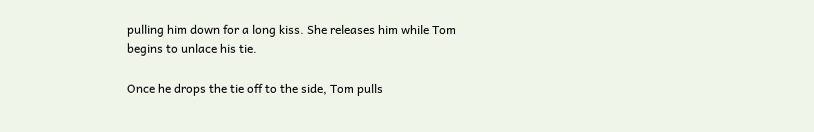pulling him down for a long kiss. She releases him while Tom begins to unlace his tie.

Once he drops the tie off to the side, Tom pulls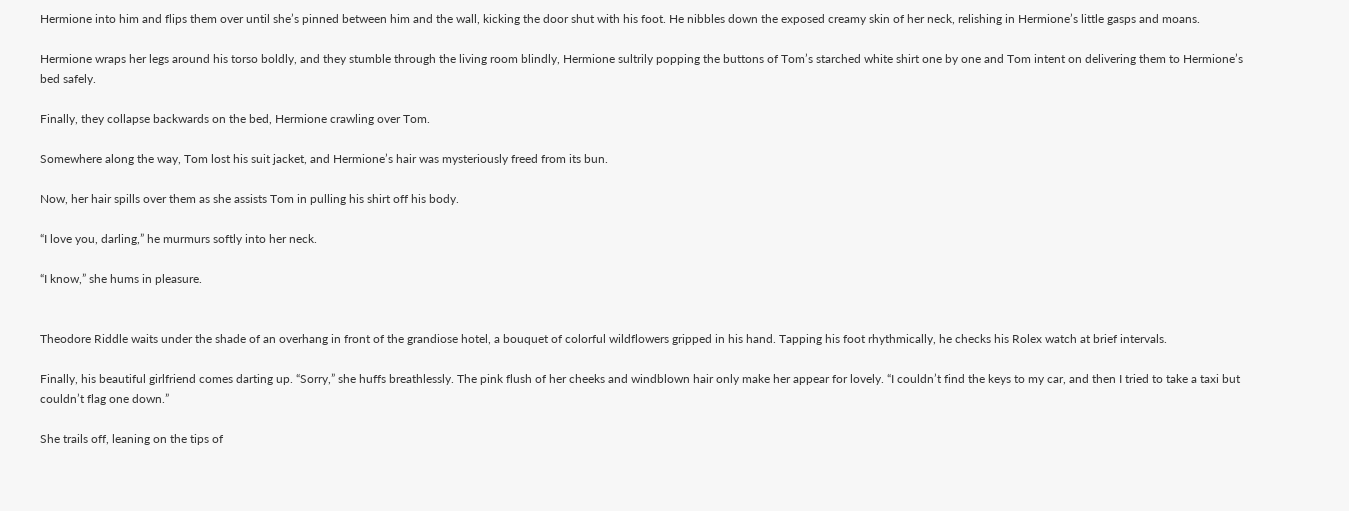Hermione into him and flips them over until she’s pinned between him and the wall, kicking the door shut with his foot. He nibbles down the exposed creamy skin of her neck, relishing in Hermione’s little gasps and moans.

Hermione wraps her legs around his torso boldly, and they stumble through the living room blindly, Hermione sultrily popping the buttons of Tom’s starched white shirt one by one and Tom intent on delivering them to Hermione’s bed safely.

Finally, they collapse backwards on the bed, Hermione crawling over Tom.

Somewhere along the way, Tom lost his suit jacket, and Hermione’s hair was mysteriously freed from its bun.

Now, her hair spills over them as she assists Tom in pulling his shirt off his body.

“I love you, darling,” he murmurs softly into her neck.

“I know,” she hums in pleasure.


Theodore Riddle waits under the shade of an overhang in front of the grandiose hotel, a bouquet of colorful wildflowers gripped in his hand. Tapping his foot rhythmically, he checks his Rolex watch at brief intervals.

Finally, his beautiful girlfriend comes darting up. “Sorry,” she huffs breathlessly. The pink flush of her cheeks and windblown hair only make her appear for lovely. “I couldn’t find the keys to my car, and then I tried to take a taxi but couldn’t flag one down.”

She trails off, leaning on the tips of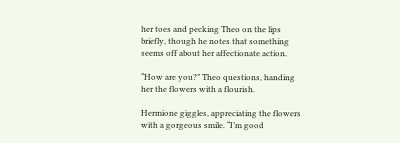her toes and pecking Theo on the lips briefly, though he notes that something seems off about her affectionate action.

“How are you?” Theo questions, handing her the flowers with a flourish.

Hermione giggles, appreciating the flowers with a gorgeous smile. “I’m good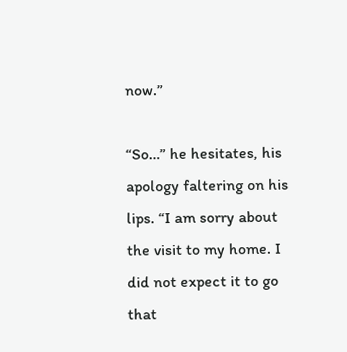now.”

“So…” he hesitates, his apology faltering on his lips. “I am sorry about the visit to my home. I did not expect it to go that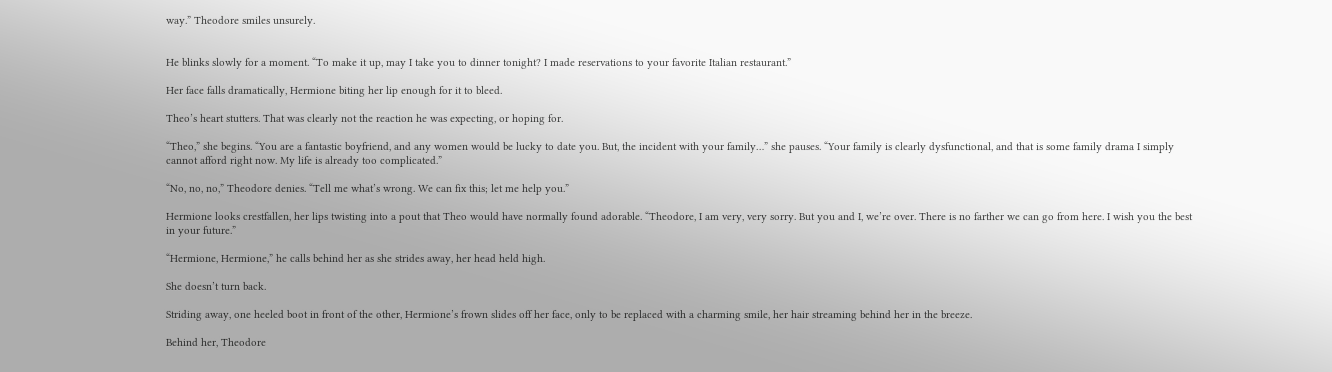way.” Theodore smiles unsurely.


He blinks slowly for a moment. “To make it up, may I take you to dinner tonight? I made reservations to your favorite Italian restaurant.”

Her face falls dramatically, Hermione biting her lip enough for it to bleed.

Theo’s heart stutters. That was clearly not the reaction he was expecting, or hoping for.

“Theo,” she begins. “You are a fantastic boyfriend, and any women would be lucky to date you. But, the incident with your family…” she pauses. “Your family is clearly dysfunctional, and that is some family drama I simply cannot afford right now. My life is already too complicated.”

“No, no, no,” Theodore denies. “Tell me what’s wrong. We can fix this; let me help you.”

Hermione looks crestfallen, her lips twisting into a pout that Theo would have normally found adorable. “Theodore, I am very, very sorry. But you and I, we’re over. There is no farther we can go from here. I wish you the best in your future.”

“Hermione, Hermione,” he calls behind her as she strides away, her head held high.

She doesn’t turn back.

Striding away, one heeled boot in front of the other, Hermione’s frown slides off her face, only to be replaced with a charming smile, her hair streaming behind her in the breeze.

Behind her, Theodore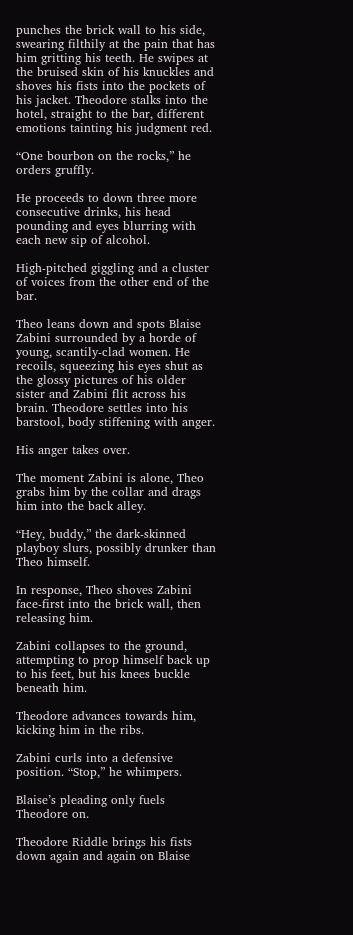punches the brick wall to his side, swearing filthily at the pain that has him gritting his teeth. He swipes at the bruised skin of his knuckles and shoves his fists into the pockets of his jacket. Theodore stalks into the hotel, straight to the bar, different emotions tainting his judgment red.

“One bourbon on the rocks,” he orders gruffly.

He proceeds to down three more consecutive drinks, his head pounding and eyes blurring with each new sip of alcohol.

High-pitched giggling and a cluster of voices from the other end of the bar.

Theo leans down and spots Blaise Zabini surrounded by a horde of young, scantily-clad women. He recoils, squeezing his eyes shut as the glossy pictures of his older sister and Zabini flit across his brain. Theodore settles into his barstool, body stiffening with anger.

His anger takes over.

The moment Zabini is alone, Theo grabs him by the collar and drags him into the back alley.

“Hey, buddy,” the dark-skinned playboy slurs, possibly drunker than Theo himself.

In response, Theo shoves Zabini face-first into the brick wall, then releasing him.

Zabini collapses to the ground, attempting to prop himself back up to his feet, but his knees buckle beneath him.

Theodore advances towards him, kicking him in the ribs.

Zabini curls into a defensive position. “Stop,” he whimpers.

Blaise’s pleading only fuels Theodore on.

Theodore Riddle brings his fists down again and again on Blaise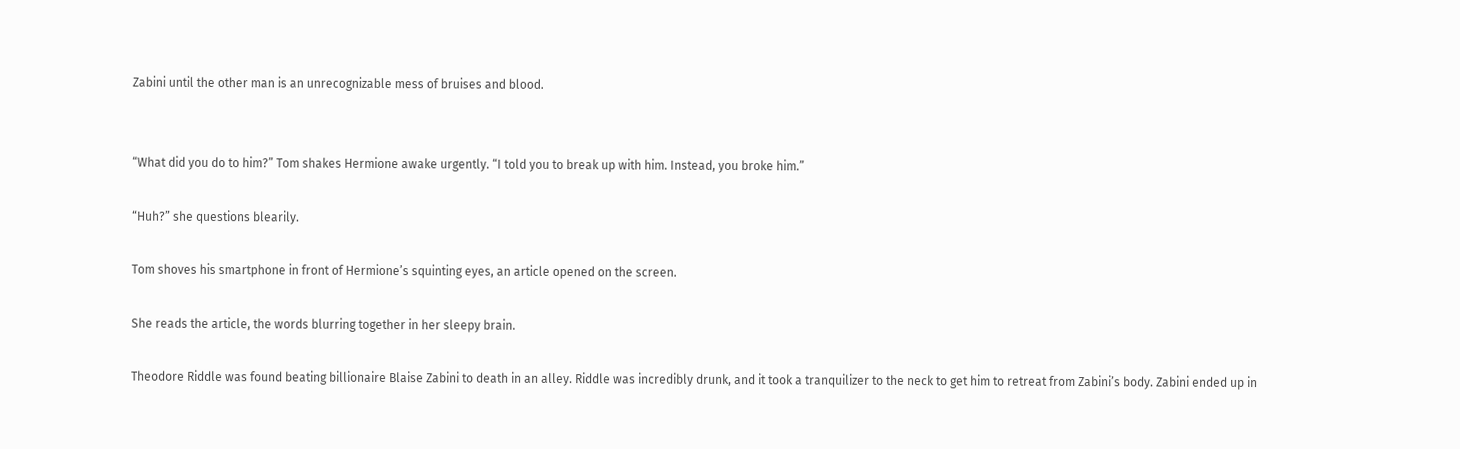Zabini until the other man is an unrecognizable mess of bruises and blood.


“What did you do to him?” Tom shakes Hermione awake urgently. “I told you to break up with him. Instead, you broke him.”

“Huh?” she questions blearily.

Tom shoves his smartphone in front of Hermione’s squinting eyes, an article opened on the screen.

She reads the article, the words blurring together in her sleepy brain.

Theodore Riddle was found beating billionaire Blaise Zabini to death in an alley. Riddle was incredibly drunk, and it took a tranquilizer to the neck to get him to retreat from Zabini’s body. Zabini ended up in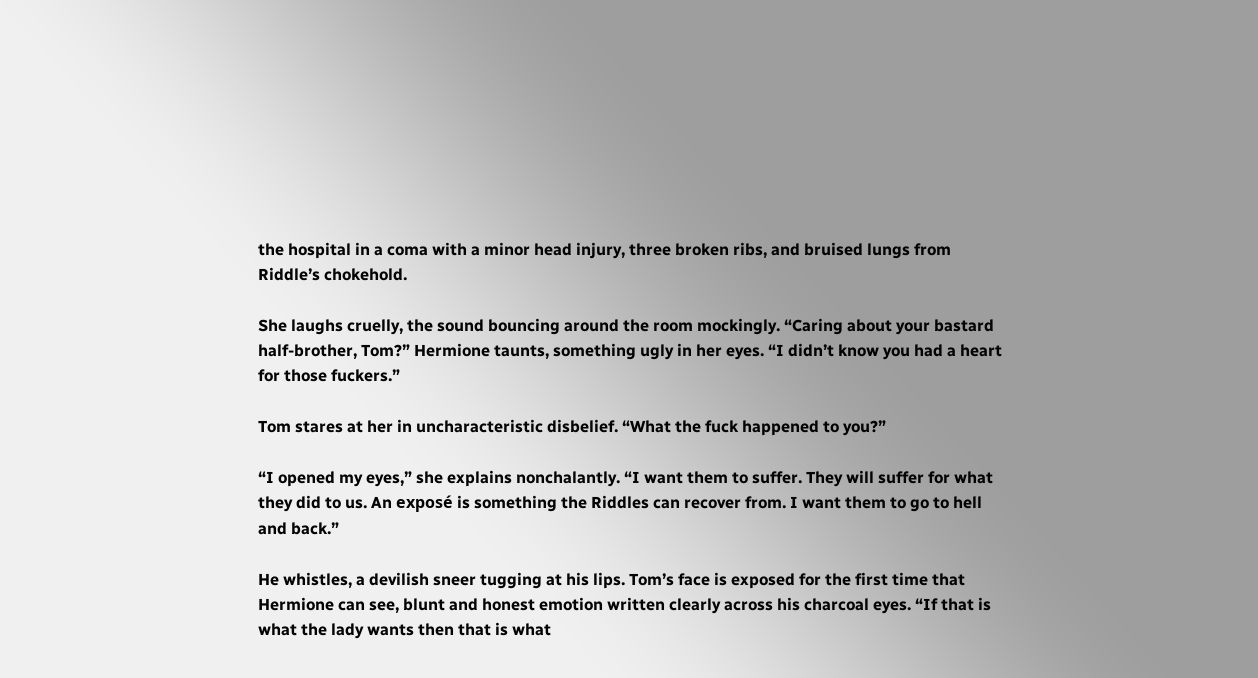the hospital in a coma with a minor head injury, three broken ribs, and bruised lungs from Riddle’s chokehold.

She laughs cruelly, the sound bouncing around the room mockingly. “Caring about your bastard half-brother, Tom?” Hermione taunts, something ugly in her eyes. “I didn’t know you had a heart for those fuckers.”

Tom stares at her in uncharacteristic disbelief. “What the fuck happened to you?”

“I opened my eyes,” she explains nonchalantly. “I want them to suffer. They will suffer for what they did to us. An exposé is something the Riddles can recover from. I want them to go to hell and back.”

He whistles, a devilish sneer tugging at his lips. Tom’s face is exposed for the first time that Hermione can see, blunt and honest emotion written clearly across his charcoal eyes. “If that is what the lady wants then that is what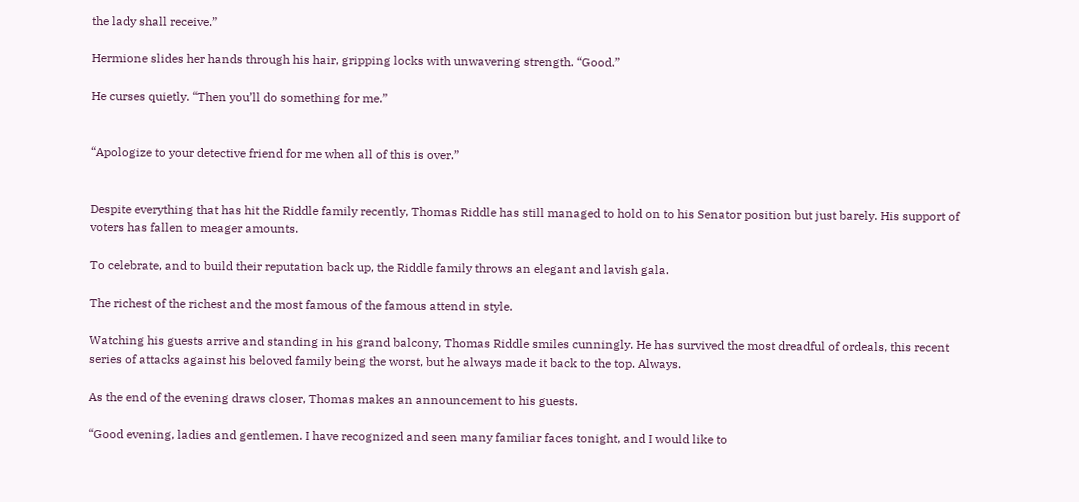the lady shall receive.”

Hermione slides her hands through his hair, gripping locks with unwavering strength. “Good.”

He curses quietly. “Then you’ll do something for me.”


“Apologize to your detective friend for me when all of this is over.”


Despite everything that has hit the Riddle family recently, Thomas Riddle has still managed to hold on to his Senator position but just barely. His support of voters has fallen to meager amounts.

To celebrate, and to build their reputation back up, the Riddle family throws an elegant and lavish gala.

The richest of the richest and the most famous of the famous attend in style.

Watching his guests arrive and standing in his grand balcony, Thomas Riddle smiles cunningly. He has survived the most dreadful of ordeals, this recent series of attacks against his beloved family being the worst, but he always made it back to the top. Always.

As the end of the evening draws closer, Thomas makes an announcement to his guests.

“Good evening, ladies and gentlemen. I have recognized and seen many familiar faces tonight, and I would like to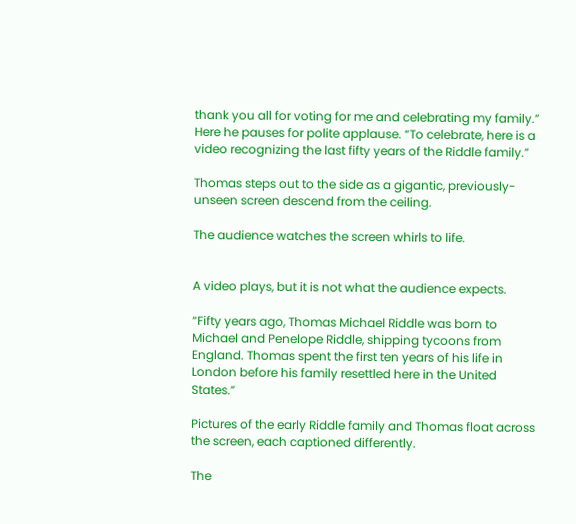thank you all for voting for me and celebrating my family.” Here he pauses for polite applause. “To celebrate, here is a video recognizing the last fifty years of the Riddle family.”

Thomas steps out to the side as a gigantic, previously-unseen screen descend from the ceiling.

The audience watches the screen whirls to life.


A video plays, but it is not what the audience expects.

“Fifty years ago, Thomas Michael Riddle was born to Michael and Penelope Riddle, shipping tycoons from England. Thomas spent the first ten years of his life in London before his family resettled here in the United States.”

Pictures of the early Riddle family and Thomas float across the screen, each captioned differently.

The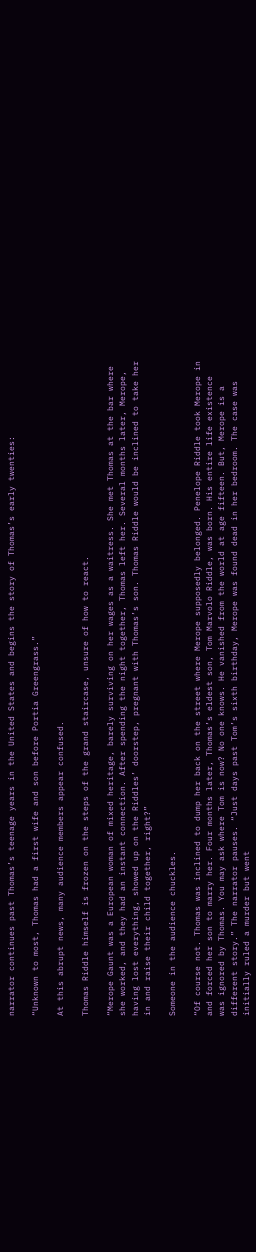narrator continues past Thomas’s teenage years in the United States and begins the story of Thomas’s early twenties:

“Unknown to most, Thomas had a first wife and son before Portia Greengrass.”

At this abrupt news, many audience members appear confused.

Thomas Riddle himself is frozen on the steps of the grand staircase, unsure of how to react.

“Merope Gaunt was a European woman of mixed heritage, barely surviving on her wages as a waitress. She met Thomas at the bar where she worked, and they had an instant connection. After spending the night together, Thomas left her. Several months later, Merope, having lost everything, showed up on the Riddles’ doorstep, pregnant with Thomas’s son. Thomas Riddle would be inclined to take her in and raise their child together, right?”

Someone in the audience chuckles.

“Of course not. Thomas was inclined to dump her back on the street where Merope supposedly belonged. Penelope Riddle took Merope in and forced her son to marry her. Four months later, Thomas’s eldest son, Tom Marvolo Riddle, was born. His entire life existence was ignored by Thomas. You may ask where Tom is now? No one knows. He vanished from the world at age fifteen. But, Merope is a different story.” The narrator pauses. “Just days past Tom’s sixth birthday, Merope was found dead in her bedroom. The case was initially ruled a murder but went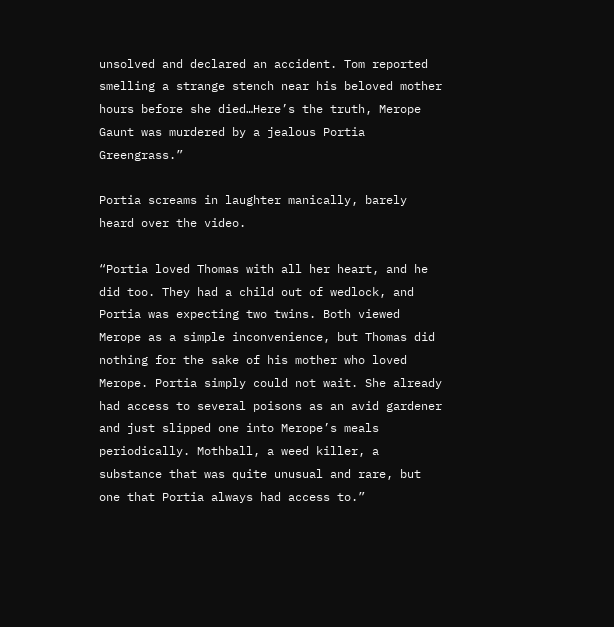unsolved and declared an accident. Tom reported smelling a strange stench near his beloved mother hours before she died…Here’s the truth, Merope Gaunt was murdered by a jealous Portia Greengrass.”

Portia screams in laughter manically, barely heard over the video.

“Portia loved Thomas with all her heart, and he did too. They had a child out of wedlock, and Portia was expecting two twins. Both viewed Merope as a simple inconvenience, but Thomas did nothing for the sake of his mother who loved Merope. Portia simply could not wait. She already had access to several poisons as an avid gardener and just slipped one into Merope’s meals periodically. Mothball, a weed killer, a substance that was quite unusual and rare, but one that Portia always had access to.”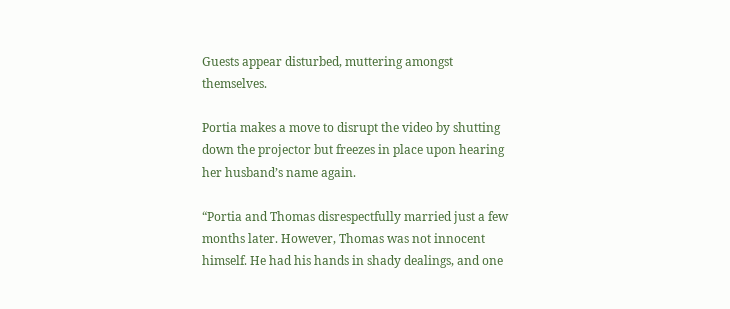Guests appear disturbed, muttering amongst themselves.

Portia makes a move to disrupt the video by shutting down the projector but freezes in place upon hearing her husband’s name again.

“Portia and Thomas disrespectfully married just a few months later. However, Thomas was not innocent himself. He had his hands in shady dealings, and one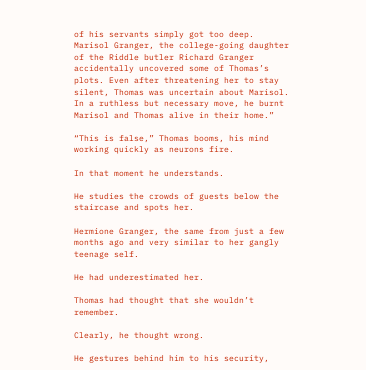of his servants simply got too deep. Marisol Granger, the college-going daughter of the Riddle butler Richard Granger accidentally uncovered some of Thomas’s plots. Even after threatening her to stay silent, Thomas was uncertain about Marisol. In a ruthless but necessary move, he burnt Marisol and Thomas alive in their home.”

“This is false,” Thomas booms, his mind working quickly as neurons fire.

In that moment he understands.

He studies the crowds of guests below the staircase and spots her.

Hermione Granger, the same from just a few months ago and very similar to her gangly teenage self.

He had underestimated her.

Thomas had thought that she wouldn’t remember.

Clearly, he thought wrong.

He gestures behind him to his security,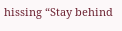hissing “Stay behind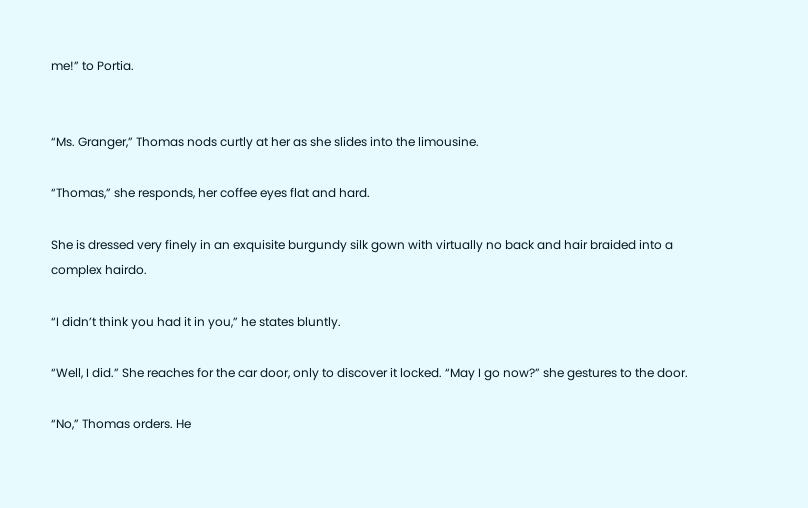me!” to Portia.


“Ms. Granger,” Thomas nods curtly at her as she slides into the limousine.

“Thomas,” she responds, her coffee eyes flat and hard.

She is dressed very finely in an exquisite burgundy silk gown with virtually no back and hair braided into a complex hairdo.

“I didn’t think you had it in you,” he states bluntly.

“Well, I did.” She reaches for the car door, only to discover it locked. “May I go now?” she gestures to the door.

“No,” Thomas orders. He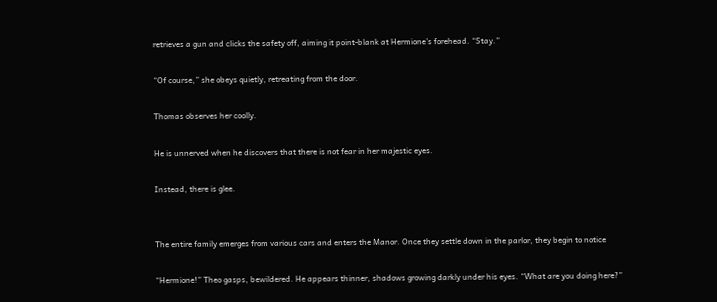retrieves a gun and clicks the safety off, aiming it point-blank at Hermione’s forehead. “Stay.”

“Of course,” she obeys quietly, retreating from the door.

Thomas observes her coolly.

He is unnerved when he discovers that there is not fear in her majestic eyes.

Instead, there is glee.


The entire family emerges from various cars and enters the Manor. Once they settle down in the parlor, they begin to notice

“Hermione!” Theo gasps, bewildered. He appears thinner, shadows growing darkly under his eyes. “What are you doing here?”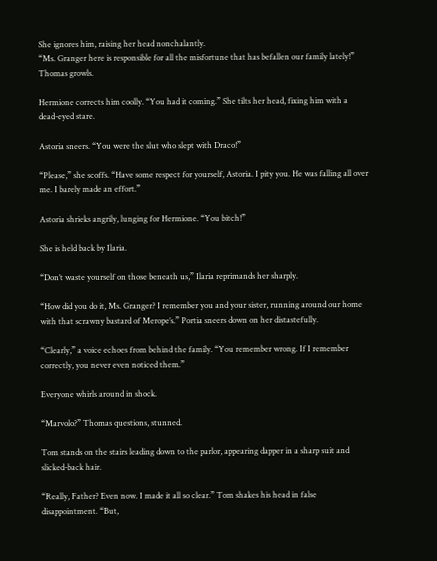She ignores him, raising her head nonchalantly.
“Ms. Granger here is responsible for all the misfortune that has befallen our family lately!” Thomas growls.

Hermione corrects him coolly. “You had it coming.” She tilts her head, fixing him with a dead-eyed stare.

Astoria sneers. “You were the slut who slept with Draco!”

“Please,” she scoffs. “Have some respect for yourself, Astoria. I pity you. He was falling all over me. I barely made an effort.”

Astoria shrieks angrily, lunging for Hermione. “You bitch!”

She is held back by Ilaria.

“Don’t waste yourself on those beneath us,” Ilaria reprimands her sharply.

“How did you do it, Ms. Granger? I remember you and your sister, running around our home with that scrawny bastard of Merope’s.” Portia sneers down on her distastefully.

“Clearly,” a voice echoes from behind the family. “You remember wrong. If I remember correctly, you never even noticed them.”

Everyone whirls around in shock.

“Marvolo?” Thomas questions, stunned.

Tom stands on the stairs leading down to the parlor, appearing dapper in a sharp suit and slicked-back hair.

“Really, Father? Even now. I made it all so clear.” Tom shakes his head in false disappointment. “But,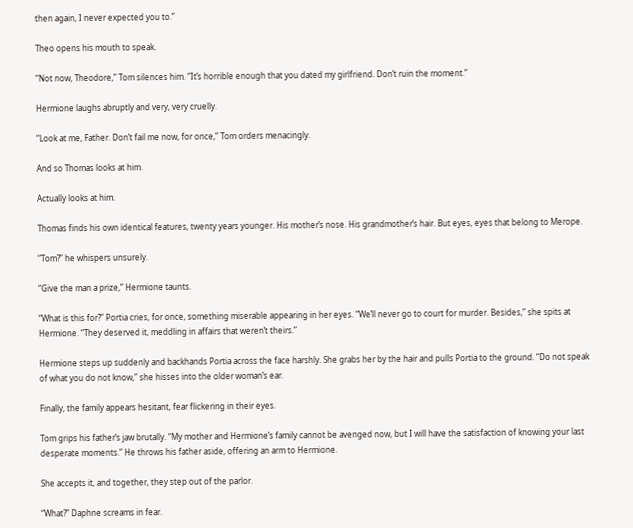then again, I never expected you to.”

Theo opens his mouth to speak.

“Not now, Theodore,” Tom silences him. “It’s horrible enough that you dated my girlfriend. Don’t ruin the moment.”

Hermione laughs abruptly and very, very cruelly.

“Look at me, Father. Don’t fail me now, for once,” Tom orders menacingly.

And so Thomas looks at him.

Actually looks at him.

Thomas finds his own identical features, twenty years younger. His mother’s nose. His grandmother’s hair. But eyes, eyes that belong to Merope.

“Tom?” he whispers unsurely.

“Give the man a prize,” Hermione taunts.

“What is this for?” Portia cries, for once, something miserable appearing in her eyes. “We’ll never go to court for murder. Besides,” she spits at Hermione. “They deserved it, meddling in affairs that weren’t theirs.”

Hermione steps up suddenly and backhands Portia across the face harshly. She grabs her by the hair and pulls Portia to the ground. “Do not speak of what you do not know,” she hisses into the older woman’s ear.

Finally, the family appears hesitant, fear flickering in their eyes.

Tom grips his father’s jaw brutally. “My mother and Hermione’s family cannot be avenged now, but I will have the satisfaction of knowing your last desperate moments.” He throws his father aside, offering an arm to Hermione.

She accepts it, and together, they step out of the parlor.

“What?” Daphne screams in fear.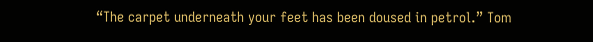“The carpet underneath your feet has been doused in petrol.” Tom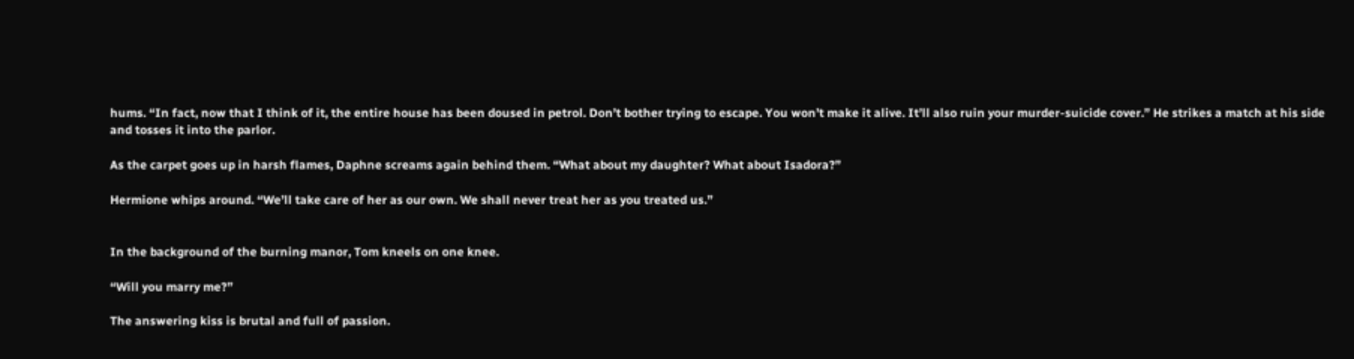hums. “In fact, now that I think of it, the entire house has been doused in petrol. Don’t bother trying to escape. You won’t make it alive. It’ll also ruin your murder-suicide cover.” He strikes a match at his side and tosses it into the parlor.

As the carpet goes up in harsh flames, Daphne screams again behind them. “What about my daughter? What about Isadora?”

Hermione whips around. “We’ll take care of her as our own. We shall never treat her as you treated us.”


In the background of the burning manor, Tom kneels on one knee.

“Will you marry me?”

The answering kiss is brutal and full of passion.